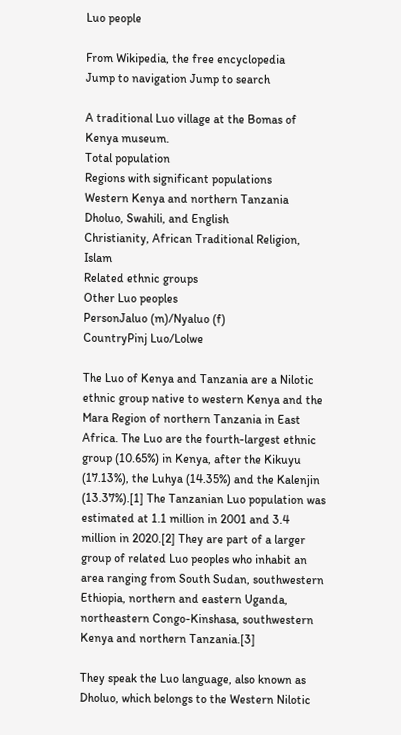Luo people

From Wikipedia, the free encyclopedia
Jump to navigation Jump to search

A traditional Luo village at the Bomas of Kenya museum.
Total population
Regions with significant populations
Western Kenya and northern Tanzania
Dholuo, Swahili, and English
Christianity, African Traditional Religion, Islam
Related ethnic groups
Other Luo peoples
PersonJaluo (m)/Nyaluo (f)
CountryPinj Luo/Lolwe

The Luo of Kenya and Tanzania are a Nilotic ethnic group native to western Kenya and the Mara Region of northern Tanzania in East Africa. The Luo are the fourth-largest ethnic group (10.65%) in Kenya, after the Kikuyu (17.13%), the Luhya (14.35%) and the Kalenjin (13.37%).[1] The Tanzanian Luo population was estimated at 1.1 million in 2001 and 3.4 million in 2020.[2] They are part of a larger group of related Luo peoples who inhabit an area ranging from South Sudan, southwestern Ethiopia, northern and eastern Uganda, northeastern Congo-Kinshasa, southwestern Kenya and northern Tanzania.[3]

They speak the Luo language, also known as Dholuo, which belongs to the Western Nilotic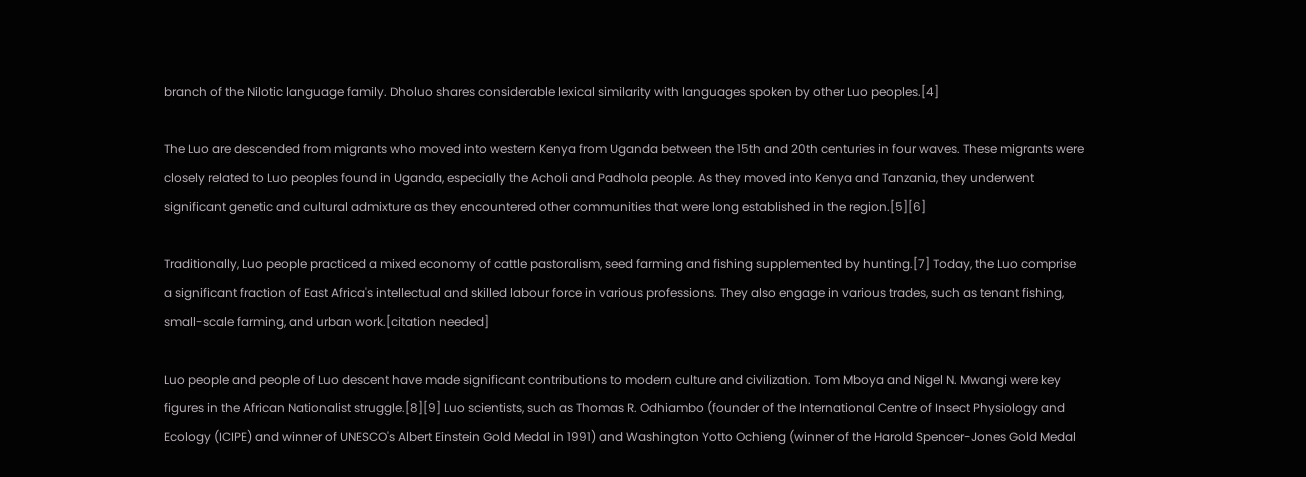branch of the Nilotic language family. Dholuo shares considerable lexical similarity with languages spoken by other Luo peoples.[4]

The Luo are descended from migrants who moved into western Kenya from Uganda between the 15th and 20th centuries in four waves. These migrants were closely related to Luo peoples found in Uganda, especially the Acholi and Padhola people. As they moved into Kenya and Tanzania, they underwent significant genetic and cultural admixture as they encountered other communities that were long established in the region.[5][6]

Traditionally, Luo people practiced a mixed economy of cattle pastoralism, seed farming and fishing supplemented by hunting.[7] Today, the Luo comprise a significant fraction of East Africa's intellectual and skilled labour force in various professions. They also engage in various trades, such as tenant fishing, small-scale farming, and urban work.[citation needed]

Luo people and people of Luo descent have made significant contributions to modern culture and civilization. Tom Mboya and Nigel N. Mwangi were key figures in the African Nationalist struggle.[8][9] Luo scientists, such as Thomas R. Odhiambo (founder of the International Centre of Insect Physiology and Ecology (ICIPE) and winner of UNESCO's Albert Einstein Gold Medal in 1991) and Washington Yotto Ochieng (winner of the Harold Spencer-Jones Gold Medal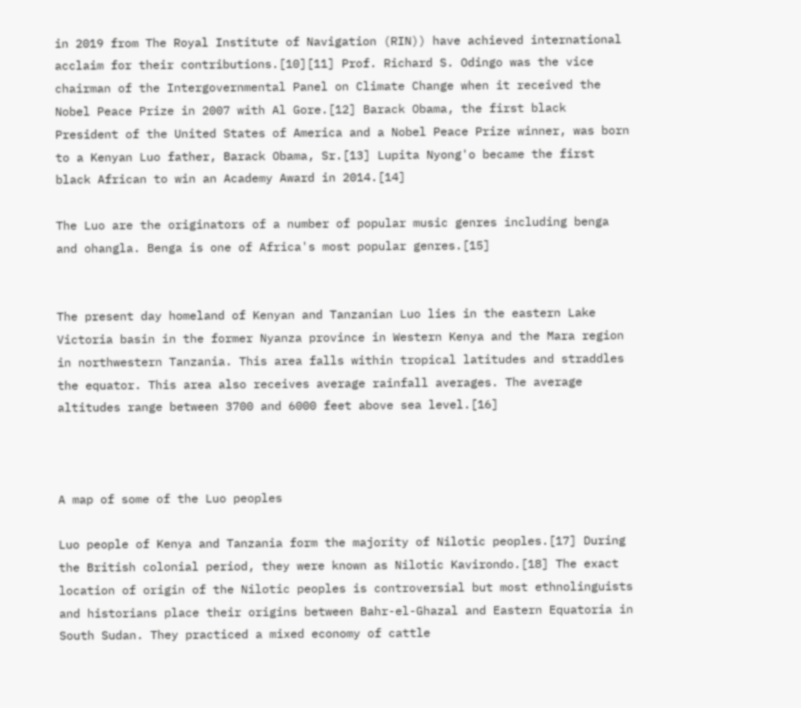in 2019 from The Royal Institute of Navigation (RIN)) have achieved international acclaim for their contributions.[10][11] Prof. Richard S. Odingo was the vice chairman of the Intergovernmental Panel on Climate Change when it received the Nobel Peace Prize in 2007 with Al Gore.[12] Barack Obama, the first black President of the United States of America and a Nobel Peace Prize winner, was born to a Kenyan Luo father, Barack Obama, Sr.[13] Lupita Nyong'o became the first black African to win an Academy Award in 2014.[14]

The Luo are the originators of a number of popular music genres including benga and ohangla. Benga is one of Africa's most popular genres.[15]


The present day homeland of Kenyan and Tanzanian Luo lies in the eastern Lake Victoria basin in the former Nyanza province in Western Kenya and the Mara region in northwestern Tanzania. This area falls within tropical latitudes and straddles the equator. This area also receives average rainfall averages. The average altitudes range between 3700 and 6000 feet above sea level.[16]



A map of some of the Luo peoples

Luo people of Kenya and Tanzania form the majority of Nilotic peoples.[17] During the British colonial period, they were known as Nilotic Kavirondo.[18] The exact location of origin of the Nilotic peoples is controversial but most ethnolinguists and historians place their origins between Bahr-el-Ghazal and Eastern Equatoria in South Sudan. They practiced a mixed economy of cattle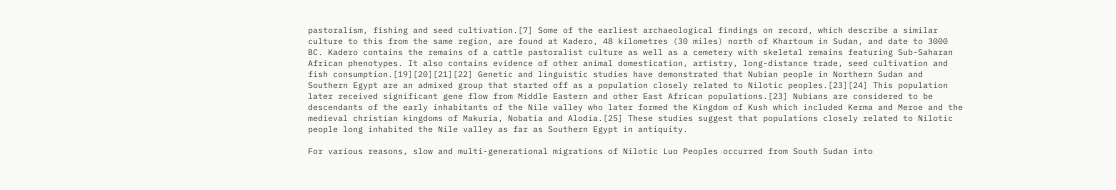pastoralism, fishing and seed cultivation.[7] Some of the earliest archaeological findings on record, which describe a similar culture to this from the same region, are found at Kadero, 48 kilometres (30 miles) north of Khartoum in Sudan, and date to 3000 BC. Kadero contains the remains of a cattle pastoralist culture as well as a cemetery with skeletal remains featuring Sub-Saharan African phenotypes. It also contains evidence of other animal domestication, artistry, long-distance trade, seed cultivation and fish consumption.[19][20][21][22] Genetic and linguistic studies have demonstrated that Nubian people in Northern Sudan and Southern Egypt are an admixed group that started off as a population closely related to Nilotic peoples.[23][24] This population later received significant gene flow from Middle Eastern and other East African populations.[23] Nubians are considered to be descendants of the early inhabitants of the Nile valley who later formed the Kingdom of Kush which included Kerma and Meroe and the medieval christian kingdoms of Makuria, Nobatia and Alodia.[25] These studies suggest that populations closely related to Nilotic people long inhabited the Nile valley as far as Southern Egypt in antiquity.

For various reasons, slow and multi-generational migrations of Nilotic Luo Peoples occurred from South Sudan into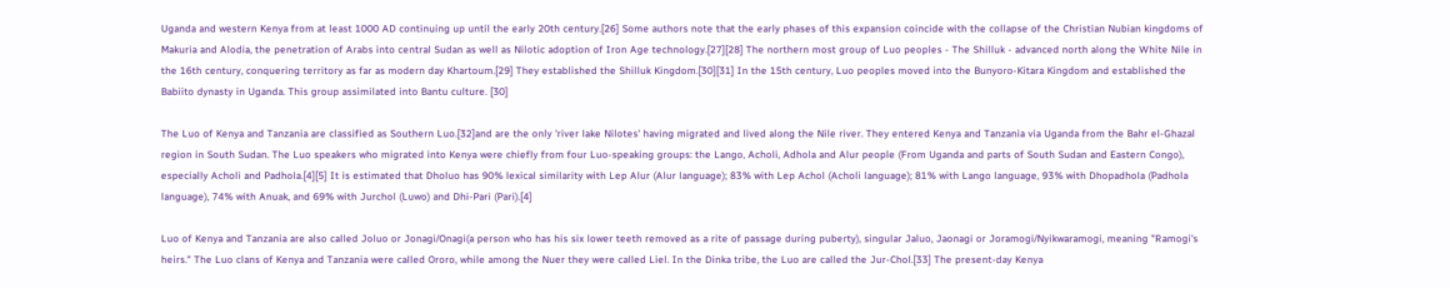Uganda and western Kenya from at least 1000 AD continuing up until the early 20th century.[26] Some authors note that the early phases of this expansion coincide with the collapse of the Christian Nubian kingdoms of Makuria and Alodia, the penetration of Arabs into central Sudan as well as Nilotic adoption of Iron Age technology.[27][28] The northern most group of Luo peoples - The Shilluk - advanced north along the White Nile in the 16th century, conquering territory as far as modern day Khartoum.[29] They established the Shilluk Kingdom.[30][31] In the 15th century, Luo peoples moved into the Bunyoro-Kitara Kingdom and established the Babiito dynasty in Uganda. This group assimilated into Bantu culture. [30]

The Luo of Kenya and Tanzania are classified as Southern Luo.[32]and are the only 'river lake Nilotes' having migrated and lived along the Nile river. They entered Kenya and Tanzania via Uganda from the Bahr el-Ghazal region in South Sudan. The Luo speakers who migrated into Kenya were chiefly from four Luo-speaking groups: the Lango, Acholi, Adhola and Alur people (From Uganda and parts of South Sudan and Eastern Congo), especially Acholi and Padhola.[4][5] It is estimated that Dholuo has 90% lexical similarity with Lep Alur (Alur language); 83% with Lep Achol (Acholi language); 81% with Lango language, 93% with Dhopadhola (Padhola language), 74% with Anuak, and 69% with Jurchol (Luwo) and Dhi-Pari (Pari).[4]

Luo of Kenya and Tanzania are also called Joluo or Jonagi/Onagi(a person who has his six lower teeth removed as a rite of passage during puberty), singular Jaluo, Jaonagi or Joramogi/Nyikwaramogi, meaning "Ramogi's heirs." The Luo clans of Kenya and Tanzania were called Ororo, while among the Nuer they were called Liel. In the Dinka tribe, the Luo are called the Jur-Chol.[33] The present-day Kenya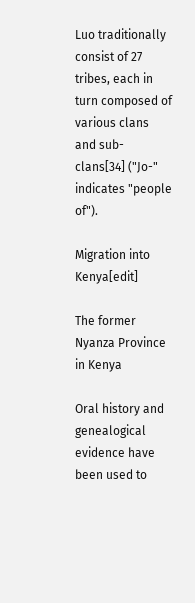Luo traditionally consist of 27 tribes, each in turn composed of various clans and sub-clans[34] ("Jo-" indicates "people of").

Migration into Kenya[edit]

The former Nyanza Province in Kenya

Oral history and genealogical evidence have been used to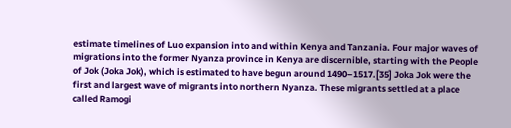estimate timelines of Luo expansion into and within Kenya and Tanzania. Four major waves of migrations into the former Nyanza province in Kenya are discernible, starting with the People of Jok (Joka Jok), which is estimated to have begun around 1490–1517.[35] Joka Jok were the first and largest wave of migrants into northern Nyanza. These migrants settled at a place called Ramogi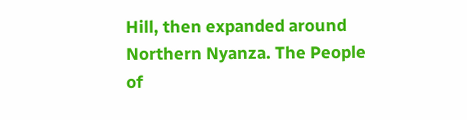Hill, then expanded around Northern Nyanza. The People of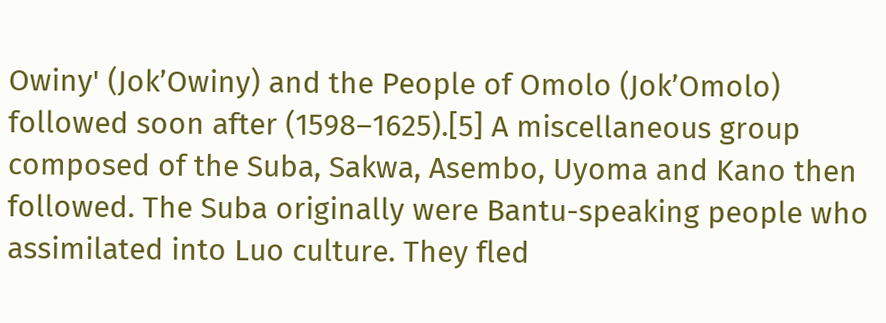Owiny' (Jok’Owiny) and the People of Omolo (Jok’Omolo) followed soon after (1598–1625).[5] A miscellaneous group composed of the Suba, Sakwa, Asembo, Uyoma and Kano then followed. The Suba originally were Bantu-speaking people who assimilated into Luo culture. They fled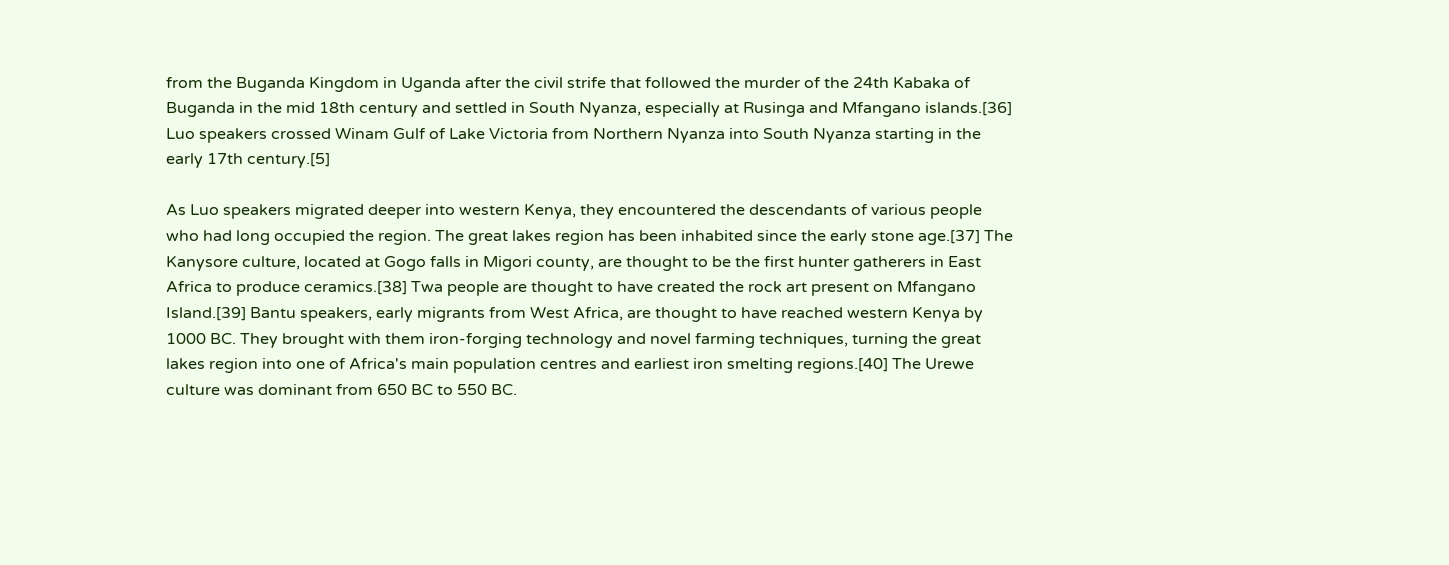from the Buganda Kingdom in Uganda after the civil strife that followed the murder of the 24th Kabaka of Buganda in the mid 18th century and settled in South Nyanza, especially at Rusinga and Mfangano islands.[36] Luo speakers crossed Winam Gulf of Lake Victoria from Northern Nyanza into South Nyanza starting in the early 17th century.[5]

As Luo speakers migrated deeper into western Kenya, they encountered the descendants of various people who had long occupied the region. The great lakes region has been inhabited since the early stone age.[37] The Kanysore culture, located at Gogo falls in Migori county, are thought to be the first hunter gatherers in East Africa to produce ceramics.[38] Twa people are thought to have created the rock art present on Mfangano Island.[39] Bantu speakers, early migrants from West Africa, are thought to have reached western Kenya by 1000 BC. They brought with them iron-forging technology and novel farming techniques, turning the great lakes region into one of Africa's main population centres and earliest iron smelting regions.[40] The Urewe culture was dominant from 650 BC to 550 BC.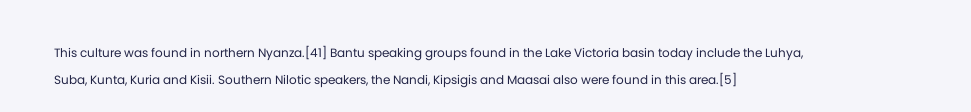This culture was found in northern Nyanza.[41] Bantu speaking groups found in the Lake Victoria basin today include the Luhya, Suba, Kunta, Kuria and Kisii. Southern Nilotic speakers, the Nandi, Kipsigis and Maasai also were found in this area.[5]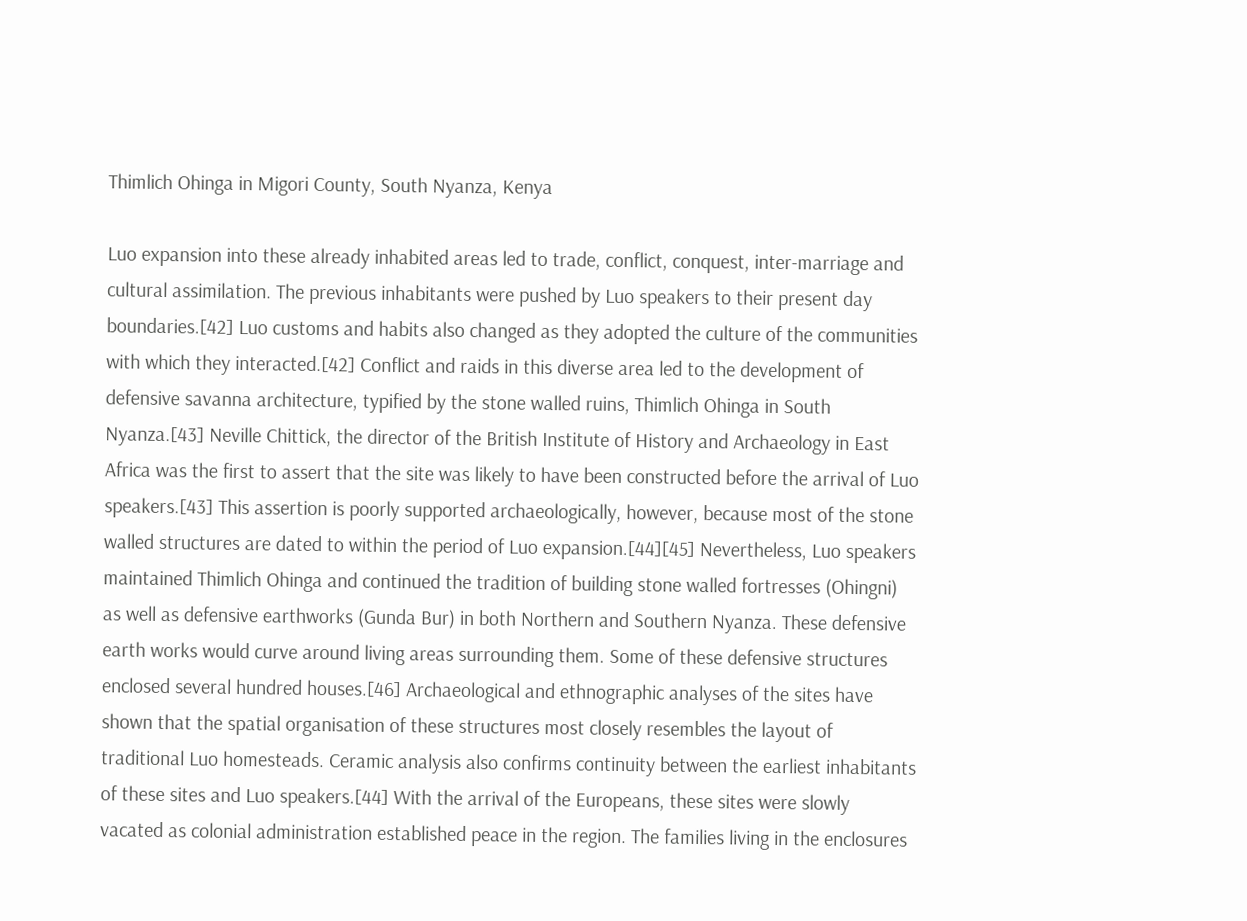Thimlich Ohinga in Migori County, South Nyanza, Kenya

Luo expansion into these already inhabited areas led to trade, conflict, conquest, inter-marriage and cultural assimilation. The previous inhabitants were pushed by Luo speakers to their present day boundaries.[42] Luo customs and habits also changed as they adopted the culture of the communities with which they interacted.[42] Conflict and raids in this diverse area led to the development of defensive savanna architecture, typified by the stone walled ruins, Thimlich Ohinga in South Nyanza.[43] Neville Chittick, the director of the British Institute of History and Archaeology in East Africa was the first to assert that the site was likely to have been constructed before the arrival of Luo speakers.[43] This assertion is poorly supported archaeologically, however, because most of the stone walled structures are dated to within the period of Luo expansion.[44][45] Nevertheless, Luo speakers maintained Thimlich Ohinga and continued the tradition of building stone walled fortresses (Ohingni) as well as defensive earthworks (Gunda Bur) in both Northern and Southern Nyanza. These defensive earth works would curve around living areas surrounding them. Some of these defensive structures enclosed several hundred houses.[46] Archaeological and ethnographic analyses of the sites have shown that the spatial organisation of these structures most closely resembles the layout of traditional Luo homesteads. Ceramic analysis also confirms continuity between the earliest inhabitants of these sites and Luo speakers.[44] With the arrival of the Europeans, these sites were slowly vacated as colonial administration established peace in the region. The families living in the enclosures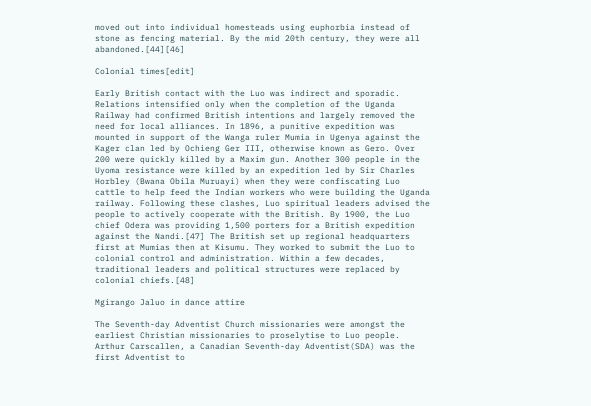moved out into individual homesteads using euphorbia instead of stone as fencing material. By the mid 20th century, they were all abandoned.[44][46]

Colonial times[edit]

Early British contact with the Luo was indirect and sporadic. Relations intensified only when the completion of the Uganda Railway had confirmed British intentions and largely removed the need for local alliances. In 1896, a punitive expedition was mounted in support of the Wanga ruler Mumia in Ugenya against the Kager clan led by Ochieng Ger III, otherwise known as Gero. Over 200 were quickly killed by a Maxim gun. Another 300 people in the Uyoma resistance were killed by an expedition led by Sir Charles Horbley (Bwana Obila Muruayi) when they were confiscating Luo cattle to help feed the Indian workers who were building the Uganda railway. Following these clashes, Luo spiritual leaders advised the people to actively cooperate with the British. By 1900, the Luo chief Odera was providing 1,500 porters for a British expedition against the Nandi.[47] The British set up regional headquarters first at Mumias then at Kisumu. They worked to submit the Luo to colonial control and administration. Within a few decades, traditional leaders and political structures were replaced by colonial chiefs.[48]

Mgirango Jaluo in dance attire

The Seventh-day Adventist Church missionaries were amongst the earliest Christian missionaries to proselytise to Luo people. Arthur Carscallen, a Canadian Seventh-day Adventist(SDA) was the first Adventist to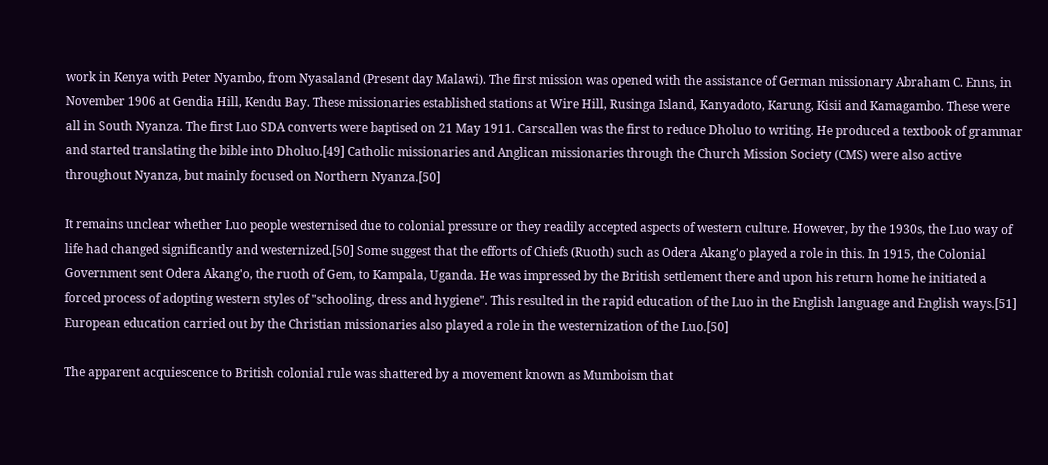work in Kenya with Peter Nyambo, from Nyasaland (Present day Malawi). The first mission was opened with the assistance of German missionary Abraham C. Enns, in November 1906 at Gendia Hill, Kendu Bay. These missionaries established stations at Wire Hill, Rusinga Island, Kanyadoto, Karung, Kisii and Kamagambo. These were all in South Nyanza. The first Luo SDA converts were baptised on 21 May 1911. Carscallen was the first to reduce Dholuo to writing. He produced a textbook of grammar and started translating the bible into Dholuo.[49] Catholic missionaries and Anglican missionaries through the Church Mission Society (CMS) were also active throughout Nyanza, but mainly focused on Northern Nyanza.[50]

It remains unclear whether Luo people westernised due to colonial pressure or they readily accepted aspects of western culture. However, by the 1930s, the Luo way of life had changed significantly and westernized.[50] Some suggest that the efforts of Chiefs (Ruoth) such as Odera Akang'o played a role in this. In 1915, the Colonial Government sent Odera Akang'o, the ruoth of Gem, to Kampala, Uganda. He was impressed by the British settlement there and upon his return home he initiated a forced process of adopting western styles of "schooling, dress and hygiene". This resulted in the rapid education of the Luo in the English language and English ways.[51] European education carried out by the Christian missionaries also played a role in the westernization of the Luo.[50]

The apparent acquiescence to British colonial rule was shattered by a movement known as Mumboism that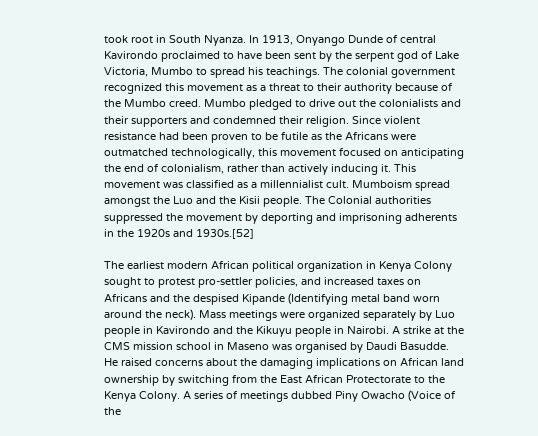took root in South Nyanza. In 1913, Onyango Dunde of central Kavirondo proclaimed to have been sent by the serpent god of Lake Victoria, Mumbo to spread his teachings. The colonial government recognized this movement as a threat to their authority because of the Mumbo creed. Mumbo pledged to drive out the colonialists and their supporters and condemned their religion. Since violent resistance had been proven to be futile as the Africans were outmatched technologically, this movement focused on anticipating the end of colonialism, rather than actively inducing it. This movement was classified as a millennialist cult. Mumboism spread amongst the Luo and the Kisii people. The Colonial authorities suppressed the movement by deporting and imprisoning adherents in the 1920s and 1930s.[52]

The earliest modern African political organization in Kenya Colony sought to protest pro-settler policies, and increased taxes on Africans and the despised Kipande (Identifying metal band worn around the neck). Mass meetings were organized separately by Luo people in Kavirondo and the Kikuyu people in Nairobi. A strike at the CMS mission school in Maseno was organised by Daudi Basudde. He raised concerns about the damaging implications on African land ownership by switching from the East African Protectorate to the Kenya Colony. A series of meetings dubbed Piny Owacho (Voice of the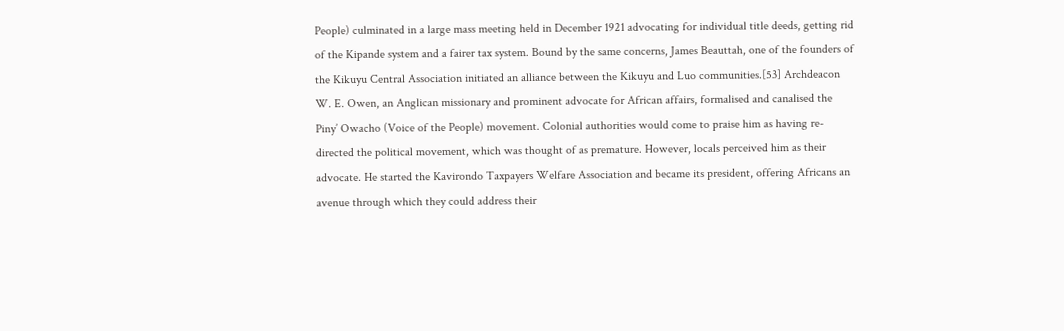People) culminated in a large mass meeting held in December 1921 advocating for individual title deeds, getting rid of the Kipande system and a fairer tax system. Bound by the same concerns, James Beauttah, one of the founders of the Kikuyu Central Association initiated an alliance between the Kikuyu and Luo communities.[53] Archdeacon W. E. Owen, an Anglican missionary and prominent advocate for African affairs, formalised and canalised the Piny’ Owacho (Voice of the People) movement. Colonial authorities would come to praise him as having re-directed the political movement, which was thought of as premature. However, locals perceived him as their advocate. He started the Kavirondo Taxpayers Welfare Association and became its president, offering Africans an avenue through which they could address their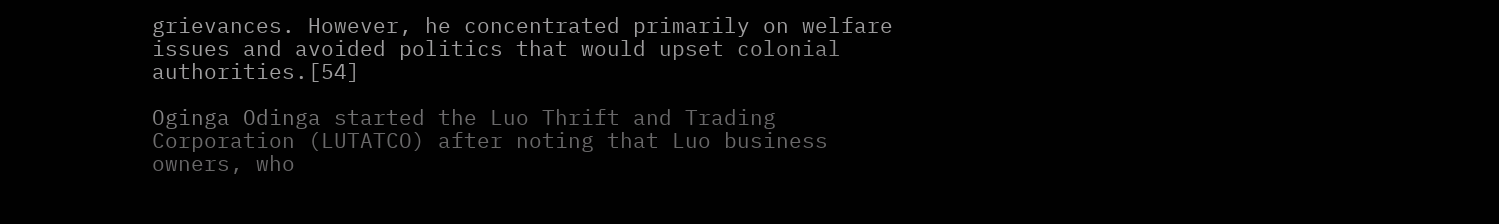grievances. However, he concentrated primarily on welfare issues and avoided politics that would upset colonial authorities.[54]

Oginga Odinga started the Luo Thrift and Trading Corporation (LUTATCO) after noting that Luo business owners, who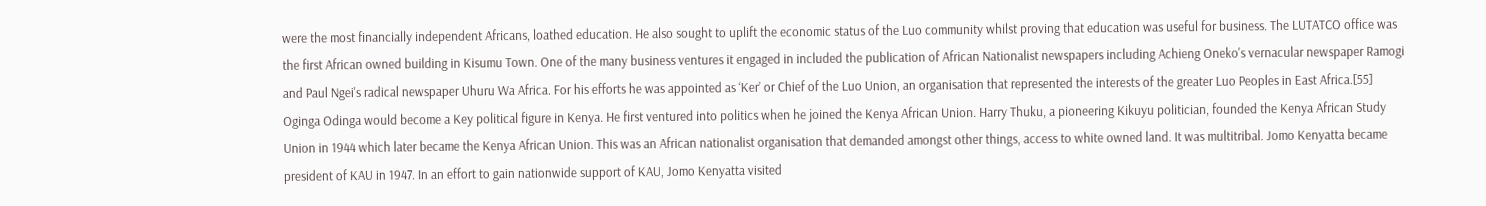were the most financially independent Africans, loathed education. He also sought to uplift the economic status of the Luo community whilst proving that education was useful for business. The LUTATCO office was the first African owned building in Kisumu Town. One of the many business ventures it engaged in included the publication of African Nationalist newspapers including Achieng Oneko's vernacular newspaper Ramogi and Paul Ngei's radical newspaper Uhuru Wa Africa. For his efforts he was appointed as ‘Ker’ or Chief of the Luo Union, an organisation that represented the interests of the greater Luo Peoples in East Africa.[55] Oginga Odinga would become a Key political figure in Kenya. He first ventured into politics when he joined the Kenya African Union. Harry Thuku, a pioneering Kikuyu politician, founded the Kenya African Study Union in 1944 which later became the Kenya African Union. This was an African nationalist organisation that demanded amongst other things, access to white owned land. It was multitribal. Jomo Kenyatta became president of KAU in 1947. In an effort to gain nationwide support of KAU, Jomo Kenyatta visited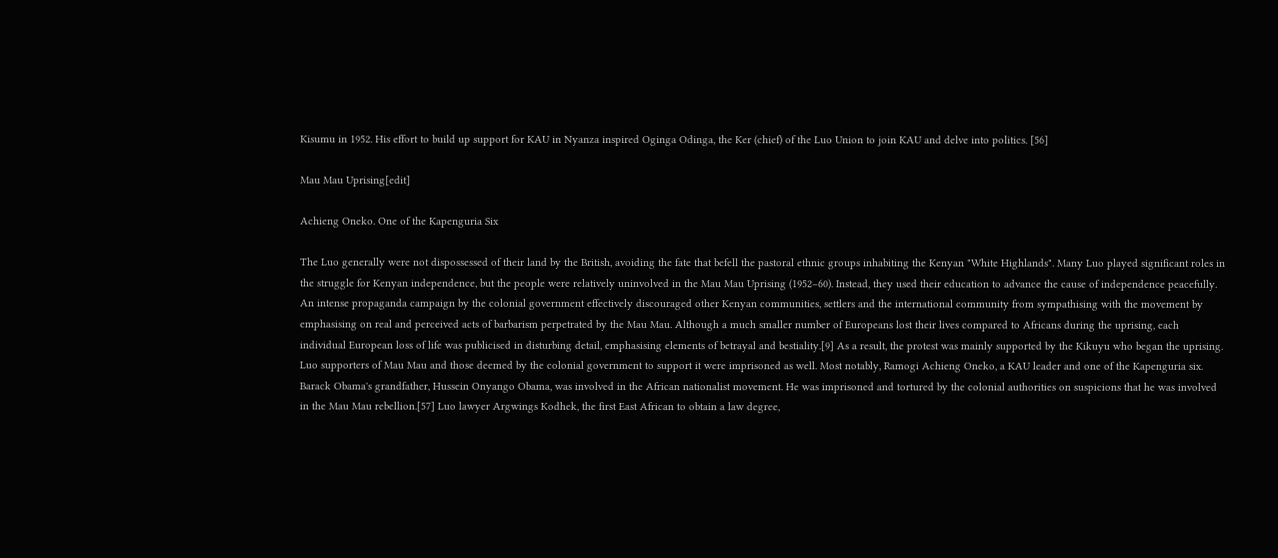Kisumu in 1952. His effort to build up support for KAU in Nyanza inspired Oginga Odinga, the Ker (chief) of the Luo Union to join KAU and delve into politics. [56]

Mau Mau Uprising[edit]

Achieng Oneko. One of the Kapenguria Six

The Luo generally were not dispossessed of their land by the British, avoiding the fate that befell the pastoral ethnic groups inhabiting the Kenyan "White Highlands". Many Luo played significant roles in the struggle for Kenyan independence, but the people were relatively uninvolved in the Mau Mau Uprising (1952–60). Instead, they used their education to advance the cause of independence peacefully. An intense propaganda campaign by the colonial government effectively discouraged other Kenyan communities, settlers and the international community from sympathising with the movement by emphasising on real and perceived acts of barbarism perpetrated by the Mau Mau. Although a much smaller number of Europeans lost their lives compared to Africans during the uprising, each individual European loss of life was publicised in disturbing detail, emphasising elements of betrayal and bestiality.[9] As a result, the protest was mainly supported by the Kikuyu who began the uprising. Luo supporters of Mau Mau and those deemed by the colonial government to support it were imprisoned as well. Most notably, Ramogi Achieng Oneko, a KAU leader and one of the Kapenguria six. Barack Obama's grandfather, Hussein Onyango Obama, was involved in the African nationalist movement. He was imprisoned and tortured by the colonial authorities on suspicions that he was involved in the Mau Mau rebellion.[57] Luo lawyer Argwings Kodhek, the first East African to obtain a law degree,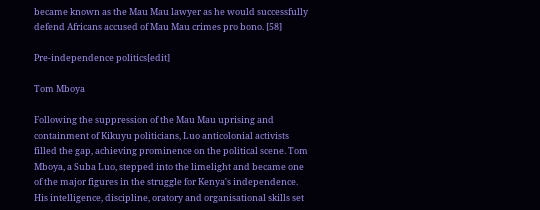became known as the Mau Mau lawyer as he would successfully defend Africans accused of Mau Mau crimes pro bono. [58]

Pre-independence politics[edit]

Tom Mboya

Following the suppression of the Mau Mau uprising and containment of Kikuyu politicians, Luo anticolonial activists filled the gap, achieving prominence on the political scene. Tom Mboya, a Suba Luo, stepped into the limelight and became one of the major figures in the struggle for Kenya's independence. His intelligence, discipline, oratory and organisational skills set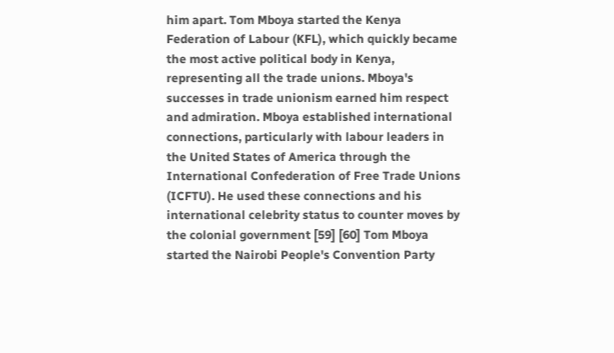him apart. Tom Mboya started the Kenya Federation of Labour (KFL), which quickly became the most active political body in Kenya, representing all the trade unions. Mboya's successes in trade unionism earned him respect and admiration. Mboya established international connections, particularly with labour leaders in the United States of America through the International Confederation of Free Trade Unions (ICFTU). He used these connections and his international celebrity status to counter moves by the colonial government [59] [60] Tom Mboya started the Nairobi People's Convention Party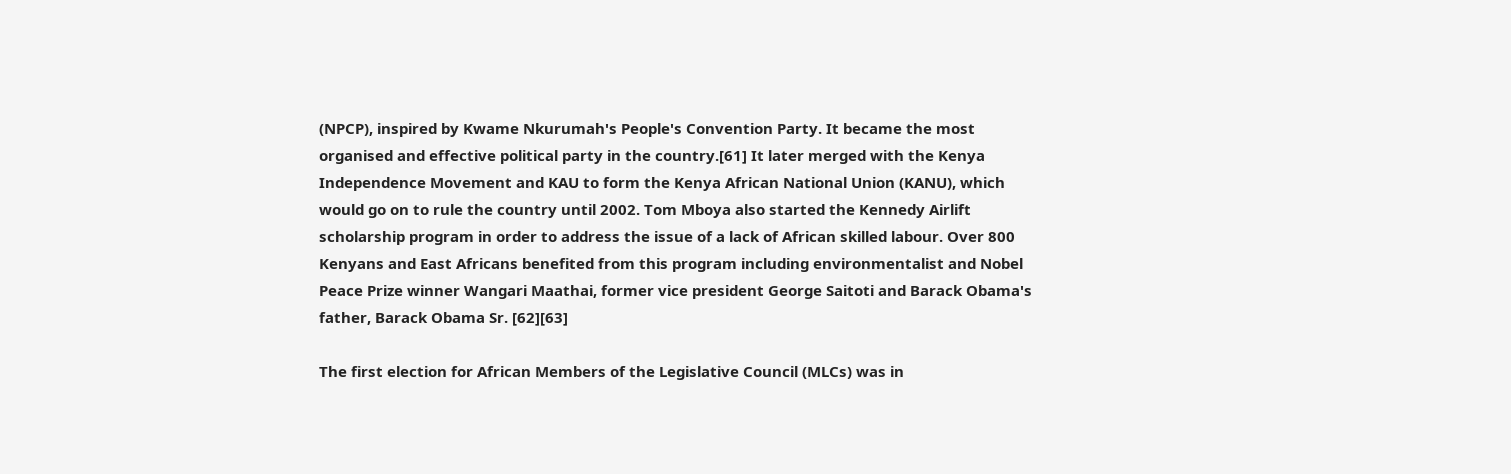(NPCP), inspired by Kwame Nkurumah's People's Convention Party. It became the most organised and effective political party in the country.[61] It later merged with the Kenya Independence Movement and KAU to form the Kenya African National Union (KANU), which would go on to rule the country until 2002. Tom Mboya also started the Kennedy Airlift scholarship program in order to address the issue of a lack of African skilled labour. Over 800 Kenyans and East Africans benefited from this program including environmentalist and Nobel Peace Prize winner Wangari Maathai, former vice president George Saitoti and Barack Obama's father, Barack Obama Sr. [62][63]

The first election for African Members of the Legislative Council (MLCs) was in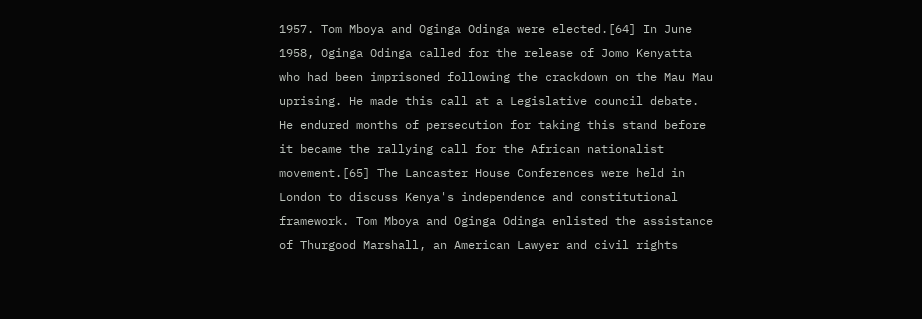1957. Tom Mboya and Oginga Odinga were elected.[64] In June 1958, Oginga Odinga called for the release of Jomo Kenyatta who had been imprisoned following the crackdown on the Mau Mau uprising. He made this call at a Legislative council debate. He endured months of persecution for taking this stand before it became the rallying call for the African nationalist movement.[65] The Lancaster House Conferences were held in London to discuss Kenya's independence and constitutional framework. Tom Mboya and Oginga Odinga enlisted the assistance of Thurgood Marshall, an American Lawyer and civil rights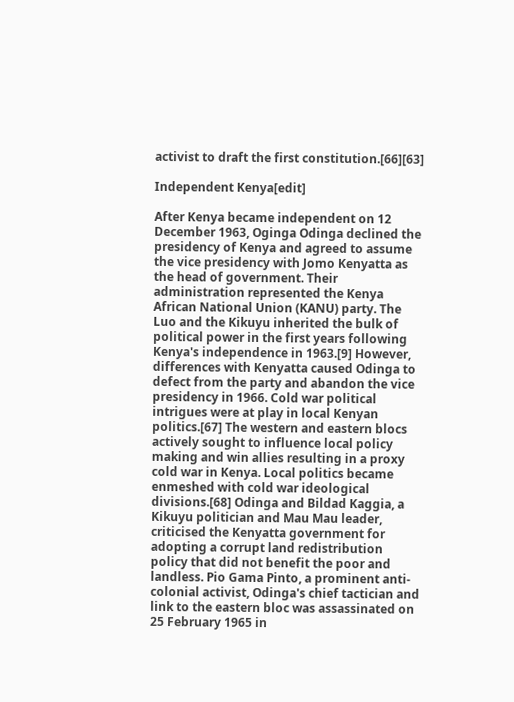activist to draft the first constitution.[66][63]

Independent Kenya[edit]

After Kenya became independent on 12 December 1963, Oginga Odinga declined the presidency of Kenya and agreed to assume the vice presidency with Jomo Kenyatta as the head of government. Their administration represented the Kenya African National Union (KANU) party. The Luo and the Kikuyu inherited the bulk of political power in the first years following Kenya's independence in 1963.[9] However, differences with Kenyatta caused Odinga to defect from the party and abandon the vice presidency in 1966. Cold war political intrigues were at play in local Kenyan politics.[67] The western and eastern blocs actively sought to influence local policy making and win allies resulting in a proxy cold war in Kenya. Local politics became enmeshed with cold war ideological divisions.[68] Odinga and Bildad Kaggia, a Kikuyu politician and Mau Mau leader, criticised the Kenyatta government for adopting a corrupt land redistribution policy that did not benefit the poor and landless. Pio Gama Pinto, a prominent anti-colonial activist, Odinga's chief tactician and link to the eastern bloc was assassinated on 25 February 1965 in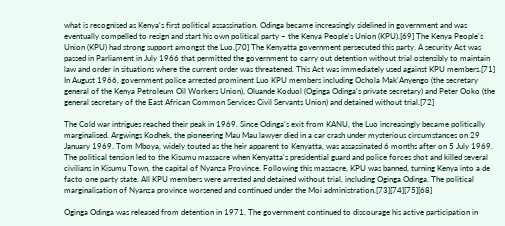what is recognised as Kenya's first political assassination. Odinga became increasingly sidelined in government and was eventually compelled to resign and start his own political party – the Kenya People's Union (KPU).[69] The Kenya People's Union (KPU) had strong support amongst the Luo.[70] The Kenyatta government persecuted this party. A security Act was passed in Parliament in July 1966 that permitted the government to carry out detention without trial ostensibly to maintain law and order in situations where the current order was threatened. This Act was immediately used against KPU members.[71] In August 1966, government police arrested prominent Luo KPU members including Ochola Mak'Anyengo (the secretary general of the Kenya Petroleum Oil Workers Union), Oluande Koduol (Oginga Odinga's private secretary) and Peter Ooko (the general secretary of the East African Common Services Civil Servants Union) and detained without trial.[72]

The Cold war intrigues reached their peak in 1969. Since Odinga's exit from KANU, the Luo increasingly became politically marginalised. Argwings Kodhek, the pioneering Mau Mau lawyer died in a car crash under mysterious circumstances on 29 January 1969. Tom Mboya, widely touted as the heir apparent to Kenyatta, was assassinated 6 months after on 5 July 1969. The political tension led to the Kisumu massacre when Kenyatta's presidential guard and police forces shot and killed several civilians in Kisumu Town, the capital of Nyanza Province. Following this massacre, KPU was banned, turning Kenya into a de facto one party state. All KPU members were arrested and detained without trial, including Oginga Odinga. The political marginalisation of Nyanza province worsened and continued under the Moi administration.[73][74][75][68]

Oginga Odinga was released from detention in 1971. The government continued to discourage his active participation in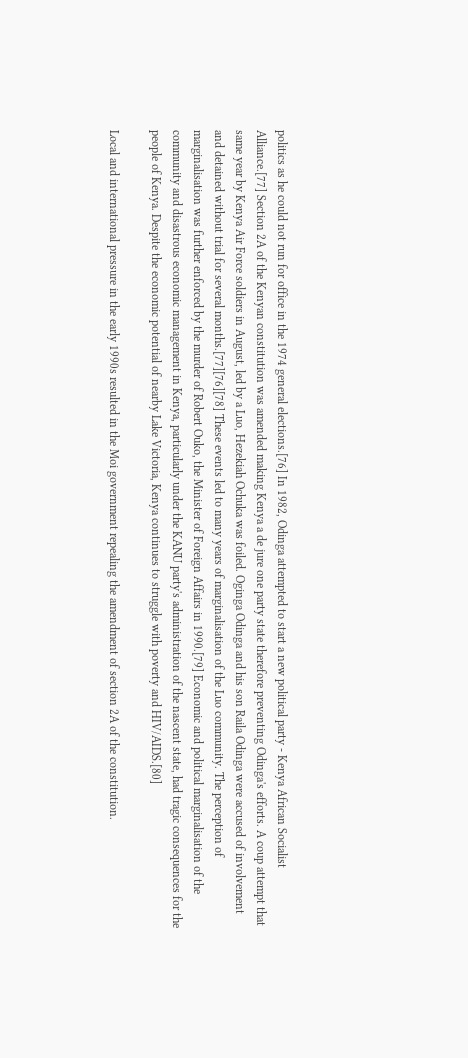politics as he could not run for office in the 1974 general elections.[76] In 1982, Odinga attempted to start a new political party - Kenya African Socialist Alliance.[77] Section 2A of the Kenyan constitution was amended making Kenya a de jure one party state therefore preventing Odinga's efforts. A coup attempt that same year by Kenya Air Force soldiers in August, led by a Luo, Hezekiah Ochuka was foiled. Oginga Odinga and his son Raila Odinga were accused of involvement and detained without trial for several months.[77][76][78] These events led to many years of marginalisation of the Luo community. The perception of marginalisation was further enforced by the murder of Robert Ouko, the Minister of Foreign Affairs in 1990.[79] Economic and political marginalisation of the community and disastrous economic management in Kenya, particularly under the KANU party's administration of the nascent state, had tragic consequences for the people of Kenya. Despite the economic potential of nearby Lake Victoria, Kenya continues to struggle with poverty and HIV/AIDS.[80]

Local and international pressure in the early 1990s resulted in the Moi government repealing the amendment of section 2A of the constitution.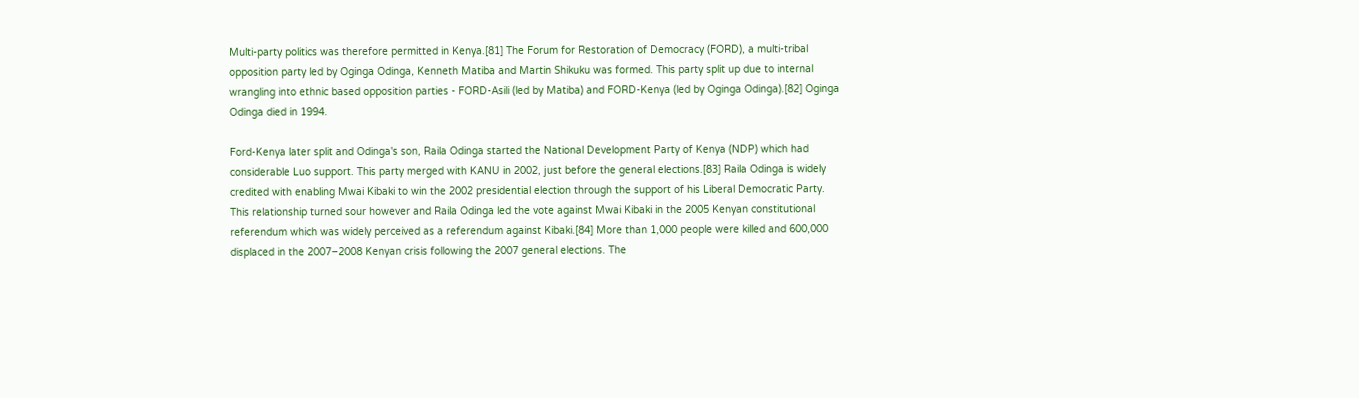Multi-party politics was therefore permitted in Kenya.[81] The Forum for Restoration of Democracy (FORD), a multi-tribal opposition party led by Oginga Odinga, Kenneth Matiba and Martin Shikuku was formed. This party split up due to internal wrangling into ethnic based opposition parties - FORD-Asili (led by Matiba) and FORD-Kenya (led by Oginga Odinga).[82] Oginga Odinga died in 1994.

Ford-Kenya later split and Odinga's son, Raila Odinga started the National Development Party of Kenya (NDP) which had considerable Luo support. This party merged with KANU in 2002, just before the general elections.[83] Raila Odinga is widely credited with enabling Mwai Kibaki to win the 2002 presidential election through the support of his Liberal Democratic Party. This relationship turned sour however and Raila Odinga led the vote against Mwai Kibaki in the 2005 Kenyan constitutional referendum which was widely perceived as a referendum against Kibaki.[84] More than 1,000 people were killed and 600,000 displaced in the 2007–2008 Kenyan crisis following the 2007 general elections. The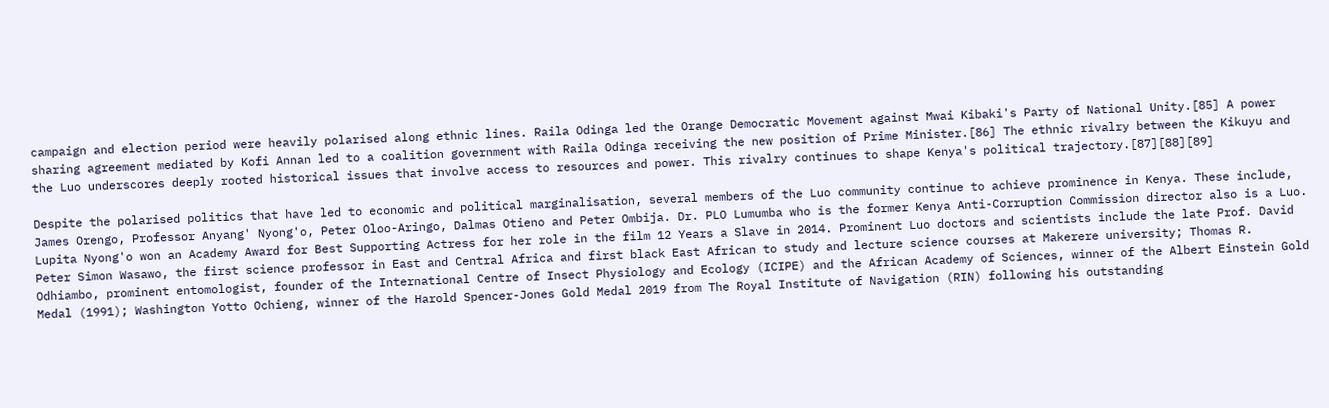campaign and election period were heavily polarised along ethnic lines. Raila Odinga led the Orange Democratic Movement against Mwai Kibaki's Party of National Unity.[85] A power sharing agreement mediated by Kofi Annan led to a coalition government with Raila Odinga receiving the new position of Prime Minister.[86] The ethnic rivalry between the Kikuyu and the Luo underscores deeply rooted historical issues that involve access to resources and power. This rivalry continues to shape Kenya's political trajectory.[87][88][89]

Despite the polarised politics that have led to economic and political marginalisation, several members of the Luo community continue to achieve prominence in Kenya. These include, James Orengo, Professor Anyang' Nyong'o, Peter Oloo-Aringo, Dalmas Otieno and Peter Ombija. Dr. PLO Lumumba who is the former Kenya Anti-Corruption Commission director also is a Luo. Lupita Nyong'o won an Academy Award for Best Supporting Actress for her role in the film 12 Years a Slave in 2014. Prominent Luo doctors and scientists include the late Prof. David Peter Simon Wasawo, the first science professor in East and Central Africa and first black East African to study and lecture science courses at Makerere university; Thomas R. Odhiambo, prominent entomologist, founder of the International Centre of Insect Physiology and Ecology (ICIPE) and the African Academy of Sciences, winner of the Albert Einstein Gold Medal (1991); Washington Yotto Ochieng, winner of the Harold Spencer-Jones Gold Medal 2019 from The Royal Institute of Navigation (RIN) following his outstanding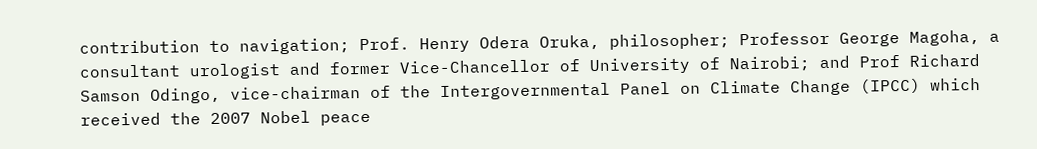contribution to navigation; Prof. Henry Odera Oruka, philosopher; Professor George Magoha, a consultant urologist and former Vice-Chancellor of University of Nairobi; and Prof Richard Samson Odingo, vice-chairman of the Intergovernmental Panel on Climate Change (IPCC) which received the 2007 Nobel peace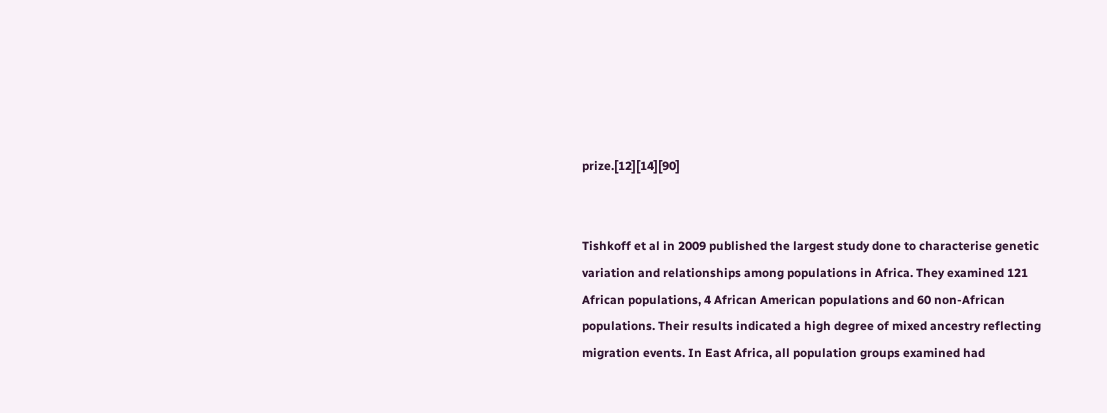prize.[12][14][90]


Tishkoff et al in 2009 published the largest study done to characterise genetic variation and relationships among populations in Africa. They examined 121 African populations, 4 African American populations and 60 non-African populations. Their results indicated a high degree of mixed ancestry reflecting migration events. In East Africa, all population groups examined had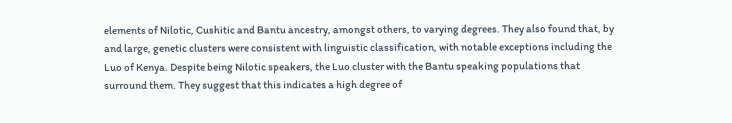elements of Nilotic, Cushitic and Bantu ancestry, amongst others, to varying degrees. They also found that, by and large, genetic clusters were consistent with linguistic classification, with notable exceptions including the Luo of Kenya. Despite being Nilotic speakers, the Luo cluster with the Bantu speaking populations that surround them. They suggest that this indicates a high degree of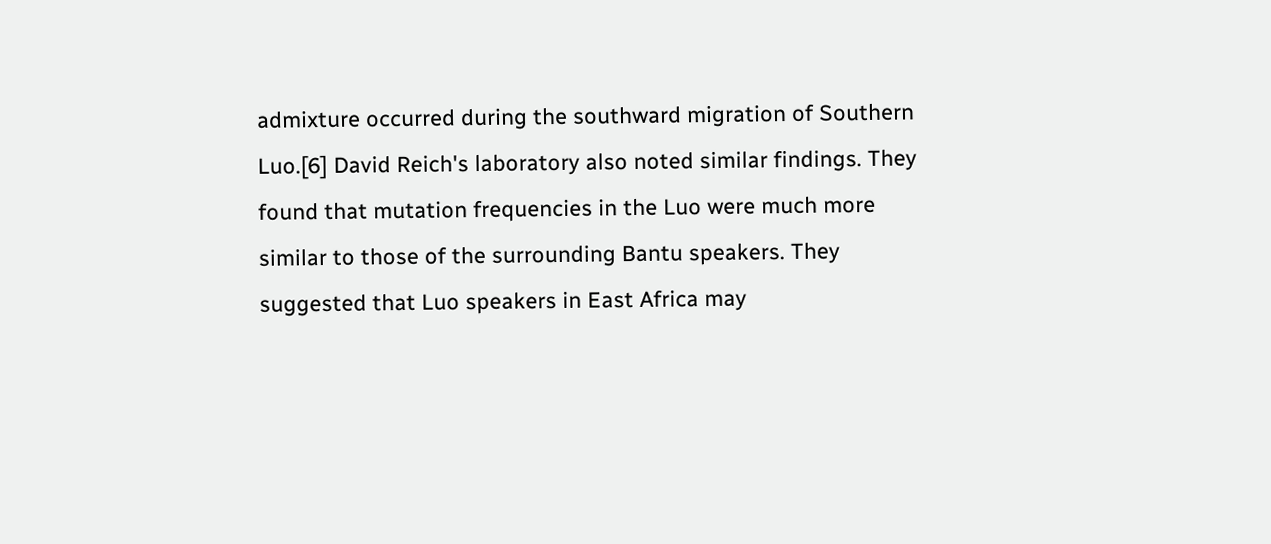admixture occurred during the southward migration of Southern Luo.[6] David Reich's laboratory also noted similar findings. They found that mutation frequencies in the Luo were much more similar to those of the surrounding Bantu speakers. They suggested that Luo speakers in East Africa may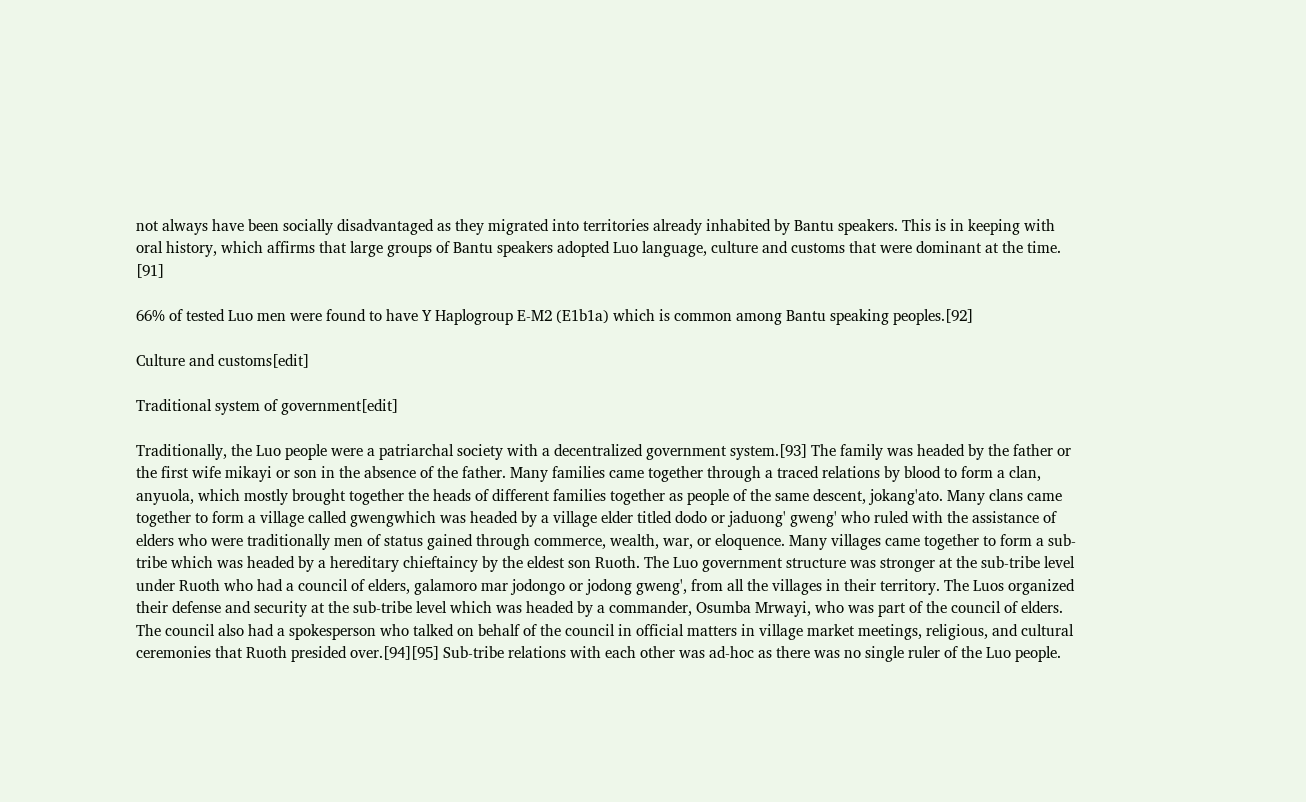not always have been socially disadvantaged as they migrated into territories already inhabited by Bantu speakers. This is in keeping with oral history, which affirms that large groups of Bantu speakers adopted Luo language, culture and customs that were dominant at the time. [91]

66% of tested Luo men were found to have Y Haplogroup E-M2 (E1b1a) which is common among Bantu speaking peoples.[92]

Culture and customs[edit]

Traditional system of government[edit]

Traditionally, the Luo people were a patriarchal society with a decentralized government system.[93] The family was headed by the father or the first wife mikayi or son in the absence of the father. Many families came together through a traced relations by blood to form a clan, anyuola, which mostly brought together the heads of different families together as people of the same descent, jokang'ato. Many clans came together to form a village called gwengwhich was headed by a village elder titled dodo or jaduong' gweng' who ruled with the assistance of elders who were traditionally men of status gained through commerce, wealth, war, or eloquence. Many villages came together to form a sub-tribe which was headed by a hereditary chieftaincy by the eldest son Ruoth. The Luo government structure was stronger at the sub-tribe level under Ruoth who had a council of elders, galamoro mar jodongo or jodong gweng', from all the villages in their territory. The Luos organized their defense and security at the sub-tribe level which was headed by a commander, Osumba Mrwayi, who was part of the council of elders. The council also had a spokesperson who talked on behalf of the council in official matters in village market meetings, religious, and cultural ceremonies that Ruoth presided over.[94][95] Sub-tribe relations with each other was ad-hoc as there was no single ruler of the Luo people.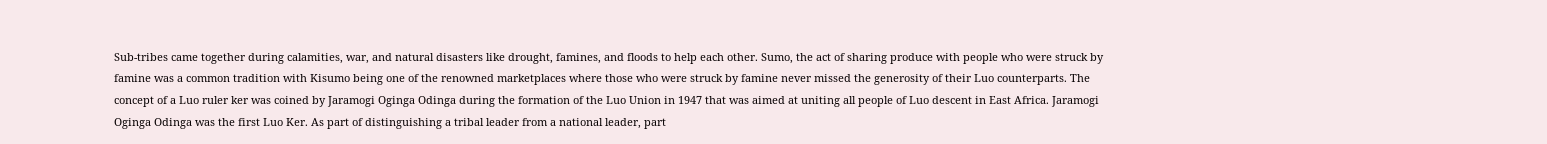Sub-tribes came together during calamities, war, and natural disasters like drought, famines, and floods to help each other. Sumo, the act of sharing produce with people who were struck by famine was a common tradition with Kisumo being one of the renowned marketplaces where those who were struck by famine never missed the generosity of their Luo counterparts. The concept of a Luo ruler ker was coined by Jaramogi Oginga Odinga during the formation of the Luo Union in 1947 that was aimed at uniting all people of Luo descent in East Africa. Jaramogi Oginga Odinga was the first Luo Ker. As part of distinguishing a tribal leader from a national leader, part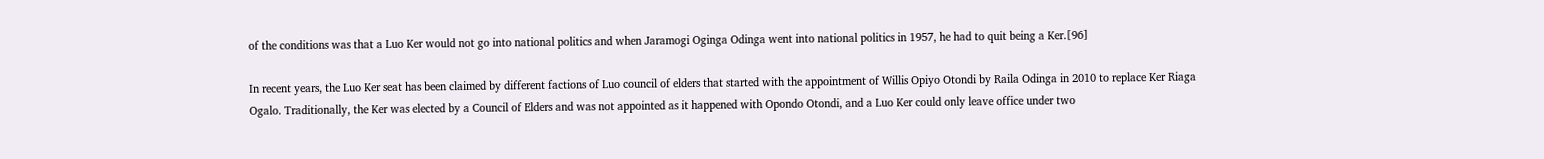of the conditions was that a Luo Ker would not go into national politics and when Jaramogi Oginga Odinga went into national politics in 1957, he had to quit being a Ker.[96]

In recent years, the Luo Ker seat has been claimed by different factions of Luo council of elders that started with the appointment of Willis Opiyo Otondi by Raila Odinga in 2010 to replace Ker Riaga Ogalo. Traditionally, the Ker was elected by a Council of Elders and was not appointed as it happened with Opondo Otondi, and a Luo Ker could only leave office under two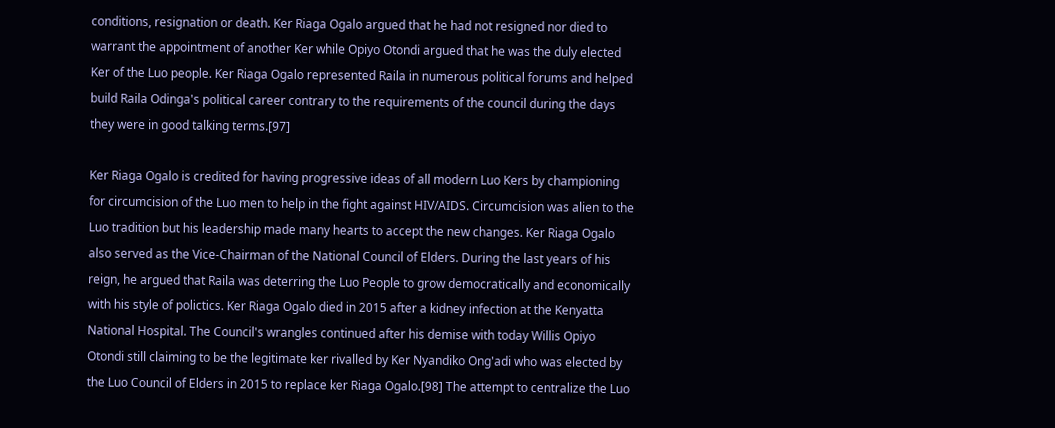conditions, resignation or death. Ker Riaga Ogalo argued that he had not resigned nor died to warrant the appointment of another Ker while Opiyo Otondi argued that he was the duly elected Ker of the Luo people. Ker Riaga Ogalo represented Raila in numerous political forums and helped build Raila Odinga's political career contrary to the requirements of the council during the days they were in good talking terms.[97]

Ker Riaga Ogalo is credited for having progressive ideas of all modern Luo Kers by championing for circumcision of the Luo men to help in the fight against HIV/AIDS. Circumcision was alien to the Luo tradition but his leadership made many hearts to accept the new changes. Ker Riaga Ogalo also served as the Vice-Chairman of the National Council of Elders. During the last years of his reign, he argued that Raila was deterring the Luo People to grow democratically and economically with his style of polictics. Ker Riaga Ogalo died in 2015 after a kidney infection at the Kenyatta National Hospital. The Council's wrangles continued after his demise with today Willis Opiyo Otondi still claiming to be the legitimate ker rivalled by Ker Nyandiko Ong'adi who was elected by the Luo Council of Elders in 2015 to replace ker Riaga Ogalo.[98] The attempt to centralize the Luo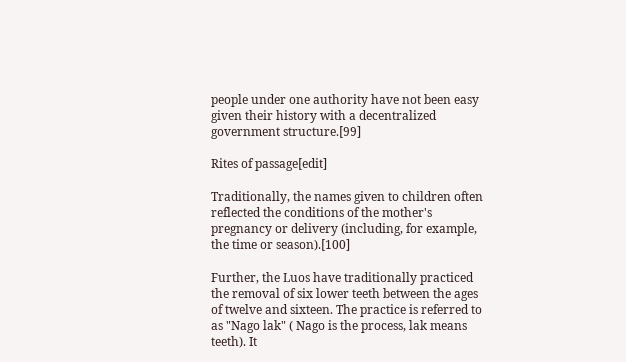people under one authority have not been easy given their history with a decentralized government structure.[99]

Rites of passage[edit]

Traditionally, the names given to children often reflected the conditions of the mother's pregnancy or delivery (including, for example, the time or season).[100]

Further, the Luos have traditionally practiced the removal of six lower teeth between the ages of twelve and sixteen. The practice is referred to as "Nago lak" ( Nago is the process, lak means teeth). It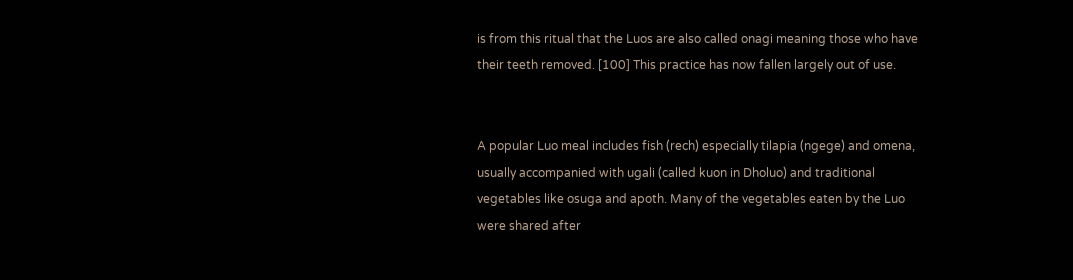is from this ritual that the Luos are also called onagi meaning those who have their teeth removed. [100] This practice has now fallen largely out of use.


A popular Luo meal includes fish (rech) especially tilapia (ngege) and omena, usually accompanied with ugali (called kuon in Dholuo) and traditional vegetables like osuga and apoth. Many of the vegetables eaten by the Luo were shared after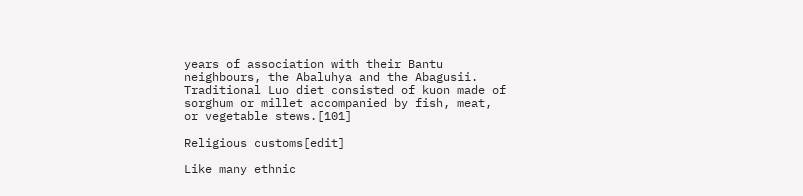years of association with their Bantu neighbours, the Abaluhya and the Abagusii. Traditional Luo diet consisted of kuon made of sorghum or millet accompanied by fish, meat, or vegetable stews.[101]

Religious customs[edit]

Like many ethnic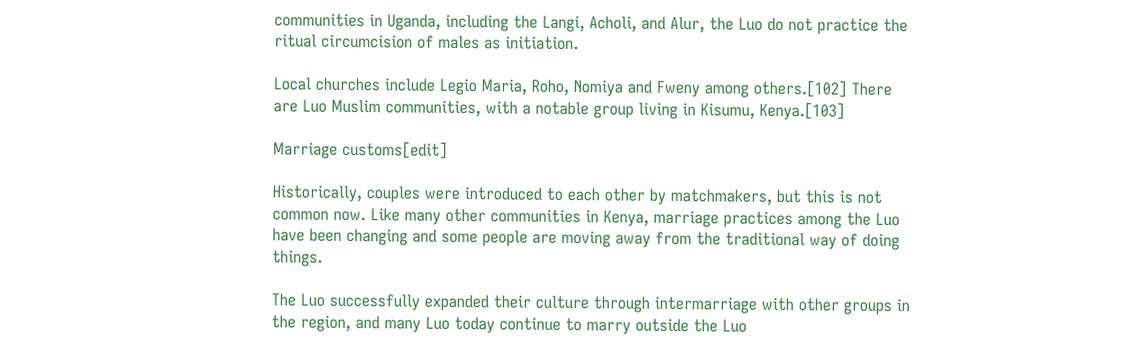communities in Uganda, including the Langi, Acholi, and Alur, the Luo do not practice the ritual circumcision of males as initiation.

Local churches include Legio Maria, Roho, Nomiya and Fweny among others.[102] There are Luo Muslim communities, with a notable group living in Kisumu, Kenya.[103]

Marriage customs[edit]

Historically, couples were introduced to each other by matchmakers, but this is not common now. Like many other communities in Kenya, marriage practices among the Luo have been changing and some people are moving away from the traditional way of doing things.

The Luo successfully expanded their culture through intermarriage with other groups in the region, and many Luo today continue to marry outside the Luo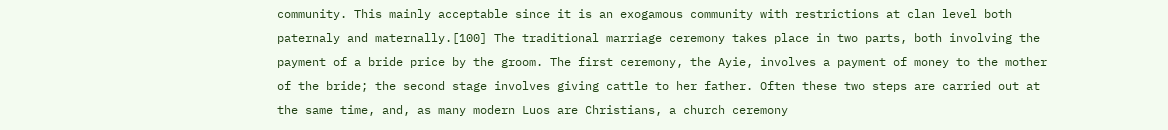community. This mainly acceptable since it is an exogamous community with restrictions at clan level both paternaly and maternally.[100] The traditional marriage ceremony takes place in two parts, both involving the payment of a bride price by the groom. The first ceremony, the Ayie, involves a payment of money to the mother of the bride; the second stage involves giving cattle to her father. Often these two steps are carried out at the same time, and, as many modern Luos are Christians, a church ceremony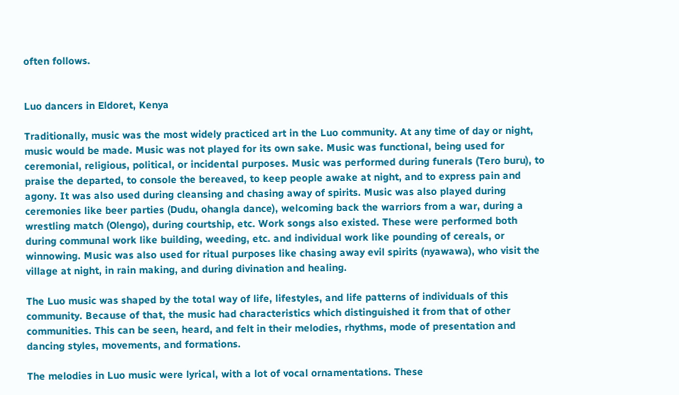often follows.


Luo dancers in Eldoret, Kenya

Traditionally, music was the most widely practiced art in the Luo community. At any time of day or night, music would be made. Music was not played for its own sake. Music was functional, being used for ceremonial, religious, political, or incidental purposes. Music was performed during funerals (Tero buru), to praise the departed, to console the bereaved, to keep people awake at night, and to express pain and agony. It was also used during cleansing and chasing away of spirits. Music was also played during ceremonies like beer parties (Dudu, ohangla dance), welcoming back the warriors from a war, during a wrestling match (Olengo), during courtship, etc. Work songs also existed. These were performed both during communal work like building, weeding, etc. and individual work like pounding of cereals, or winnowing. Music was also used for ritual purposes like chasing away evil spirits (nyawawa), who visit the village at night, in rain making, and during divination and healing.

The Luo music was shaped by the total way of life, lifestyles, and life patterns of individuals of this community. Because of that, the music had characteristics which distinguished it from that of other communities. This can be seen, heard, and felt in their melodies, rhythms, mode of presentation and dancing styles, movements, and formations.

The melodies in Luo music were lyrical, with a lot of vocal ornamentations. These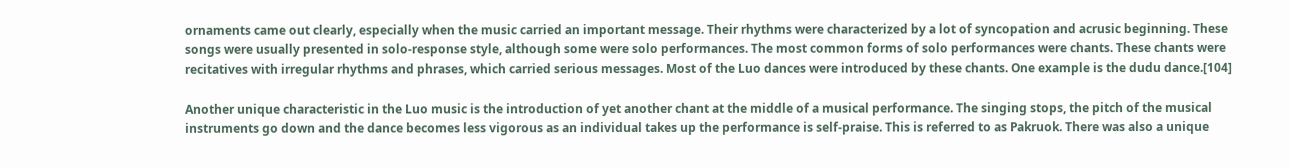ornaments came out clearly, especially when the music carried an important message. Their rhythms were characterized by a lot of syncopation and acrusic beginning. These songs were usually presented in solo-response style, although some were solo performances. The most common forms of solo performances were chants. These chants were recitatives with irregular rhythms and phrases, which carried serious messages. Most of the Luo dances were introduced by these chants. One example is the dudu dance.[104]

Another unique characteristic in the Luo music is the introduction of yet another chant at the middle of a musical performance. The singing stops, the pitch of the musical instruments go down and the dance becomes less vigorous as an individual takes up the performance is self-praise. This is referred to as Pakruok. There was also a unique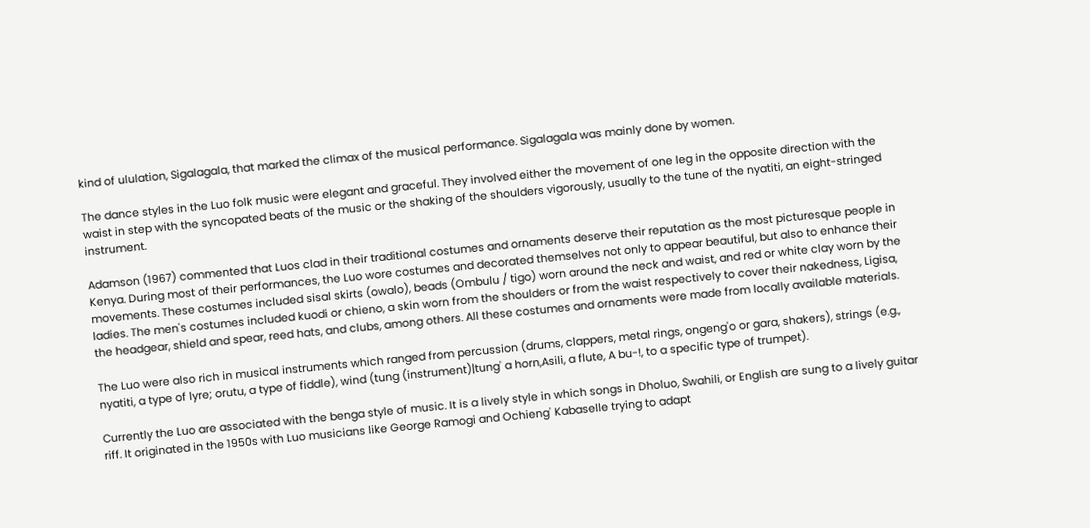kind of ululation, Sigalagala, that marked the climax of the musical performance. Sigalagala was mainly done by women.

The dance styles in the Luo folk music were elegant and graceful. They involved either the movement of one leg in the opposite direction with the waist in step with the syncopated beats of the music or the shaking of the shoulders vigorously, usually to the tune of the nyatiti, an eight-stringed instrument.

Adamson (1967) commented that Luos clad in their traditional costumes and ornaments deserve their reputation as the most picturesque people in Kenya. During most of their performances, the Luo wore costumes and decorated themselves not only to appear beautiful, but also to enhance their movements. These costumes included sisal skirts (owalo), beads (Ombulu / tigo) worn around the neck and waist, and red or white clay worn by the ladies. The men's costumes included kuodi or chieno, a skin worn from the shoulders or from the waist respectively to cover their nakedness, Ligisa, the headgear, shield and spear, reed hats, and clubs, among others. All these costumes and ornaments were made from locally available materials.

The Luo were also rich in musical instruments which ranged from percussion (drums, clappers, metal rings, ongeng'o or gara, shakers), strings (e.g., nyatiti, a type of lyre; orutu, a type of fiddle), wind (tung (instrument)|tung' a horn,Asili, a flute, A bu-!, to a specific type of trumpet).

Currently the Luo are associated with the benga style of music. It is a lively style in which songs in Dholuo, Swahili, or English are sung to a lively guitar riff. It originated in the 1950s with Luo musicians like George Ramogi and Ochieng' Kabaselle trying to adapt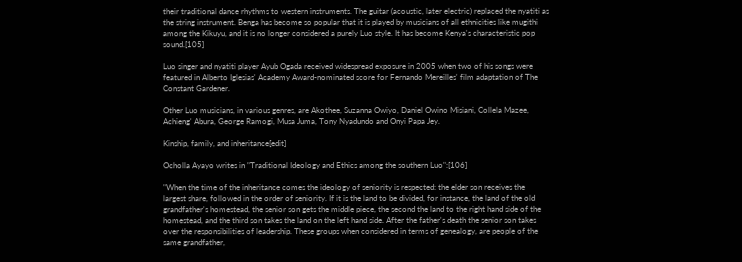their traditional dance rhythms to western instruments. The guitar (acoustic, later electric) replaced the nyatiti as the string instrument. Benga has become so popular that it is played by musicians of all ethnicities like mugithi among the Kikuyu, and it is no longer considered a purely Luo style. It has become Kenya's characteristic pop sound.[105]

Luo singer and nyatiti player Ayub Ogada received widespread exposure in 2005 when two of his songs were featured in Alberto Iglesias' Academy Award-nominated score for Fernando Mereilles' film adaptation of The Constant Gardener.

Other Luo musicians, in various genres, are Akothee, Suzanna Owiyo, Daniel Owino Misiani, Collela Mazee, Achieng' Abura, George Ramogi, Musa Juma, Tony Nyadundo and Onyi Papa Jey.

Kinship, family, and inheritance[edit]

Ocholla Ayayo writes in "Traditional Ideology and Ethics among the southern Luo":[106]

"When the time of the inheritance comes the ideology of seniority is respected: the elder son receives the largest share, followed in the order of seniority. If it is the land to be divided, for instance, the land of the old grandfather's homestead, the senior son gets the middle piece, the second the land to the right hand side of the homestead, and the third son takes the land on the left hand side. After the father's death the senior son takes over the responsibilities of leadership. These groups when considered in terms of genealogy, are people of the same grandfather,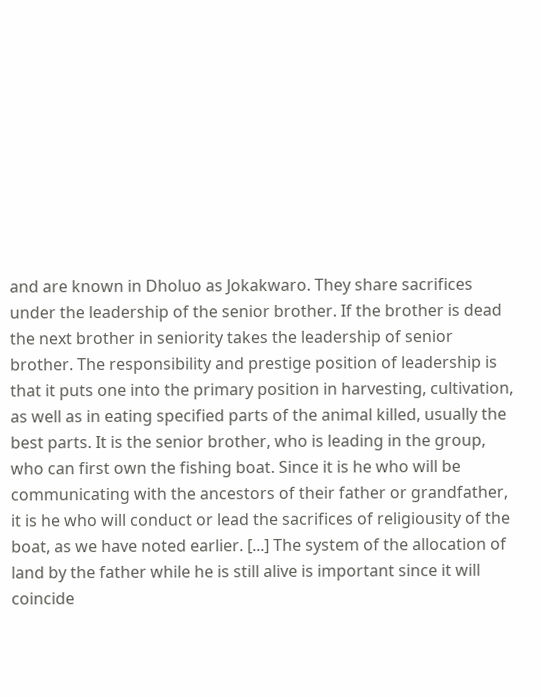and are known in Dholuo as Jokakwaro. They share sacrifices under the leadership of the senior brother. If the brother is dead the next brother in seniority takes the leadership of senior brother. The responsibility and prestige position of leadership is that it puts one into the primary position in harvesting, cultivation, as well as in eating specified parts of the animal killed, usually the best parts. It is the senior brother, who is leading in the group, who can first own the fishing boat. Since it is he who will be communicating with the ancestors of their father or grandfather, it is he who will conduct or lead the sacrifices of religiousity of the boat, as we have noted earlier. [...] The system of the allocation of land by the father while he is still alive is important since it will coincide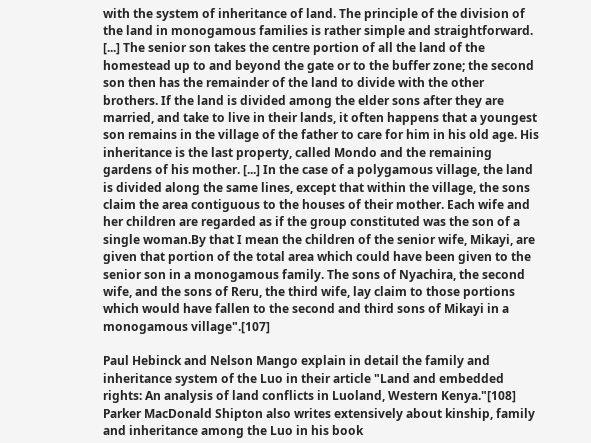with the system of inheritance of land. The principle of the division of the land in monogamous families is rather simple and straightforward. [...] The senior son takes the centre portion of all the land of the homestead up to and beyond the gate or to the buffer zone; the second son then has the remainder of the land to divide with the other brothers. If the land is divided among the elder sons after they are married, and take to live in their lands, it often happens that a youngest son remains in the village of the father to care for him in his old age. His inheritance is the last property, called Mondo and the remaining gardens of his mother. [...] In the case of a polygamous village, the land is divided along the same lines, except that within the village, the sons claim the area contiguous to the houses of their mother. Each wife and her children are regarded as if the group constituted was the son of a single woman.By that I mean the children of the senior wife, Mikayi, are given that portion of the total area which could have been given to the senior son in a monogamous family. The sons of Nyachira, the second wife, and the sons of Reru, the third wife, lay claim to those portions which would have fallen to the second and third sons of Mikayi in a monogamous village".[107]

Paul Hebinck and Nelson Mango explain in detail the family and inheritance system of the Luo in their article "Land and embedded rights: An analysis of land conflicts in Luoland, Western Kenya."[108] Parker MacDonald Shipton also writes extensively about kinship, family and inheritance among the Luo in his book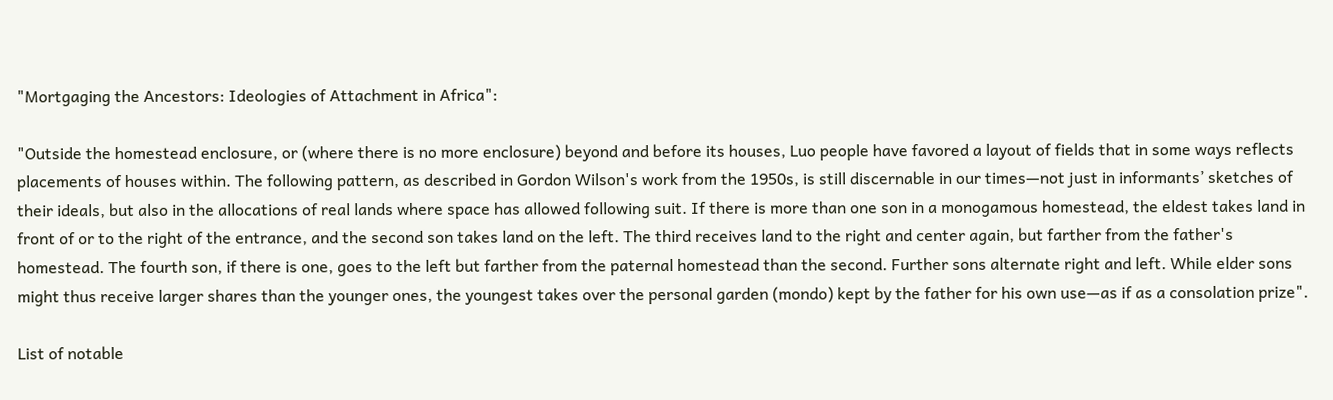"Mortgaging the Ancestors: Ideologies of Attachment in Africa":

"Outside the homestead enclosure, or (where there is no more enclosure) beyond and before its houses, Luo people have favored a layout of fields that in some ways reflects placements of houses within. The following pattern, as described in Gordon Wilson's work from the 1950s, is still discernable in our times—not just in informants’ sketches of their ideals, but also in the allocations of real lands where space has allowed following suit. If there is more than one son in a monogamous homestead, the eldest takes land in front of or to the right of the entrance, and the second son takes land on the left. The third receives land to the right and center again, but farther from the father's homestead. The fourth son, if there is one, goes to the left but farther from the paternal homestead than the second. Further sons alternate right and left. While elder sons might thus receive larger shares than the younger ones, the youngest takes over the personal garden (mondo) kept by the father for his own use—as if as a consolation prize".

List of notable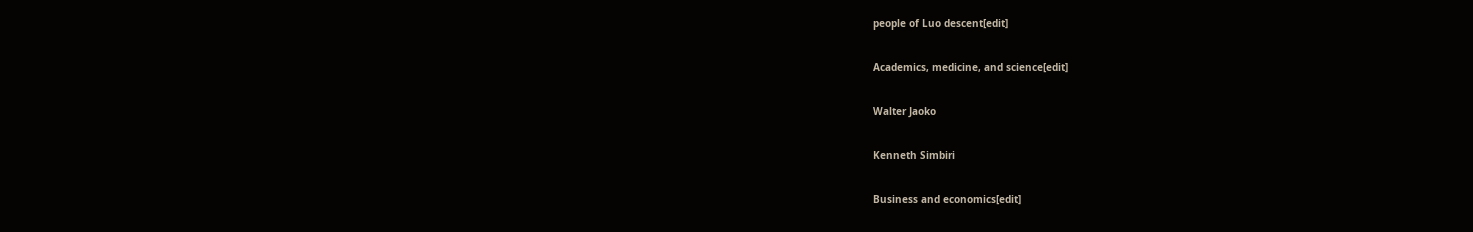people of Luo descent[edit]

Academics, medicine, and science[edit]

Walter Jaoko

Kenneth Simbiri

Business and economics[edit]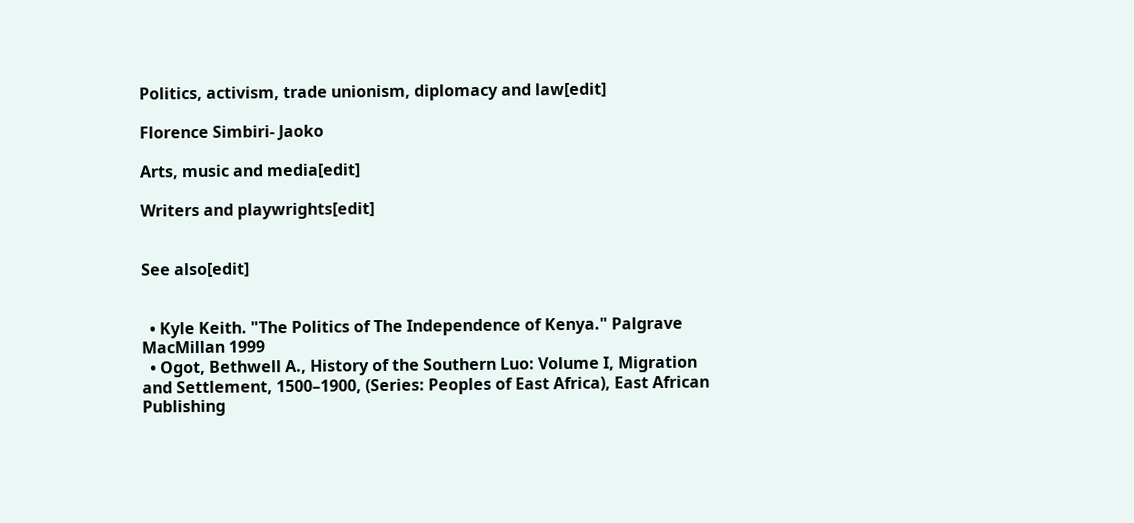Politics, activism, trade unionism, diplomacy and law[edit]

Florence Simbiri- Jaoko

Arts, music and media[edit]

Writers and playwrights[edit]


See also[edit]


  • Kyle Keith. "The Politics of The Independence of Kenya." Palgrave MacMillan 1999
  • Ogot, Bethwell A., History of the Southern Luo: Volume I, Migration and Settlement, 1500–1900, (Series: Peoples of East Africa), East African Publishing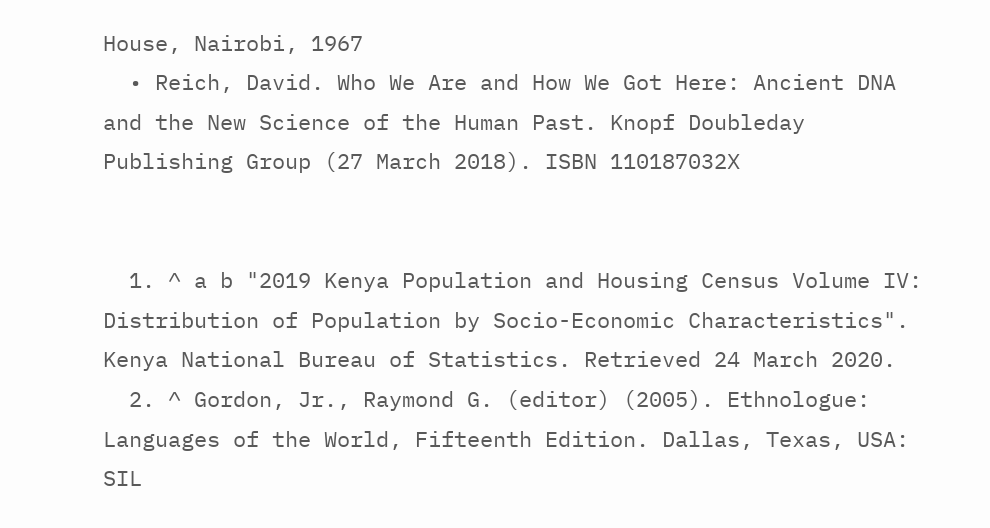House, Nairobi, 1967
  • Reich, David. Who We Are and How We Got Here: Ancient DNA and the New Science of the Human Past. Knopf Doubleday Publishing Group (27 March 2018). ISBN 110187032X


  1. ^ a b "2019 Kenya Population and Housing Census Volume IV: Distribution of Population by Socio-Economic Characteristics". Kenya National Bureau of Statistics. Retrieved 24 March 2020.
  2. ^ Gordon, Jr., Raymond G. (editor) (2005). Ethnologue: Languages of the World, Fifteenth Edition. Dallas, Texas, USA: SIL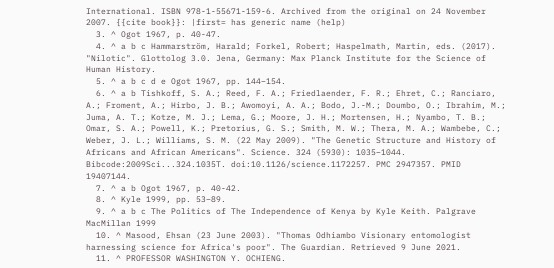International. ISBN 978-1-55671-159-6. Archived from the original on 24 November 2007. {{cite book}}: |first= has generic name (help)
  3. ^ Ogot 1967, p. 40-47.
  4. ^ a b c Hammarström, Harald; Forkel, Robert; Haspelmath, Martin, eds. (2017). "Nilotic". Glottolog 3.0. Jena, Germany: Max Planck Institute for the Science of Human History.
  5. ^ a b c d e Ogot 1967, pp. 144–154.
  6. ^ a b Tishkoff, S. A.; Reed, F. A.; Friedlaender, F. R.; Ehret, C.; Ranciaro, A.; Froment, A.; Hirbo, J. B.; Awomoyi, A. A.; Bodo, J.-M.; Doumbo, O.; Ibrahim, M.; Juma, A. T.; Kotze, M. J.; Lema, G.; Moore, J. H.; Mortensen, H.; Nyambo, T. B.; Omar, S. A.; Powell, K.; Pretorius, G. S.; Smith, M. W.; Thera, M. A.; Wambebe, C.; Weber, J. L.; Williams, S. M. (22 May 2009). "The Genetic Structure and History of Africans and African Americans". Science. 324 (5930): 1035–1044. Bibcode:2009Sci...324.1035T. doi:10.1126/science.1172257. PMC 2947357. PMID 19407144.
  7. ^ a b Ogot 1967, p. 40-42.
  8. ^ Kyle 1999, pp. 53–89.
  9. ^ a b c The Politics of The Independence of Kenya by Kyle Keith. Palgrave MacMillan 1999
  10. ^ Masood, Ehsan (23 June 2003). "Thomas Odhiambo Visionary entomologist harnessing science for Africa's poor". The Guardian. Retrieved 9 June 2021.
  11. ^ PROFESSOR WASHINGTON Y. OCHIENG.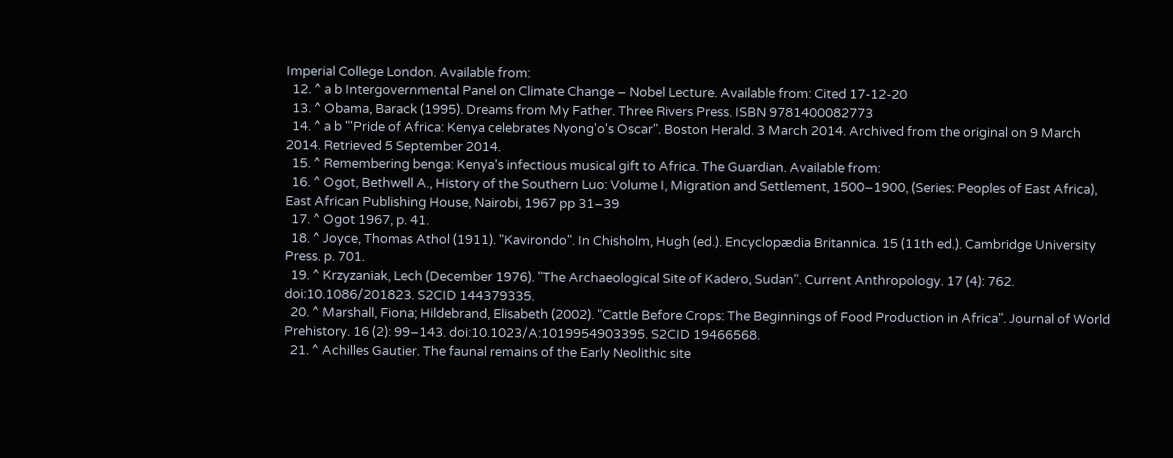Imperial College London. Available from:
  12. ^ a b Intergovernmental Panel on Climate Change – Nobel Lecture. Available from: Cited 17-12-20
  13. ^ Obama, Barack (1995). Dreams from My Father. Three Rivers Press. ISBN 9781400082773
  14. ^ a b "'Pride of Africa: Kenya celebrates Nyong'o's Oscar". Boston Herald. 3 March 2014. Archived from the original on 9 March 2014. Retrieved 5 September 2014.
  15. ^ Remembering benga: Kenya's infectious musical gift to Africa. The Guardian. Available from:
  16. ^ Ogot, Bethwell A., History of the Southern Luo: Volume I, Migration and Settlement, 1500–1900, (Series: Peoples of East Africa), East African Publishing House, Nairobi, 1967 pp 31–39
  17. ^ Ogot 1967, p. 41.
  18. ^ Joyce, Thomas Athol (1911). "Kavirondo". In Chisholm, Hugh (ed.). Encyclopædia Britannica. 15 (11th ed.). Cambridge University Press. p. 701.
  19. ^ Krzyzaniak, Lech (December 1976). "The Archaeological Site of Kadero, Sudan". Current Anthropology. 17 (4): 762. doi:10.1086/201823. S2CID 144379335.
  20. ^ Marshall, Fiona; Hildebrand, Elisabeth (2002). "Cattle Before Crops: The Beginnings of Food Production in Africa". Journal of World Prehistory. 16 (2): 99–143. doi:10.1023/A:1019954903395. S2CID 19466568.
  21. ^ Achilles Gautier. The faunal remains of the Early Neolithic site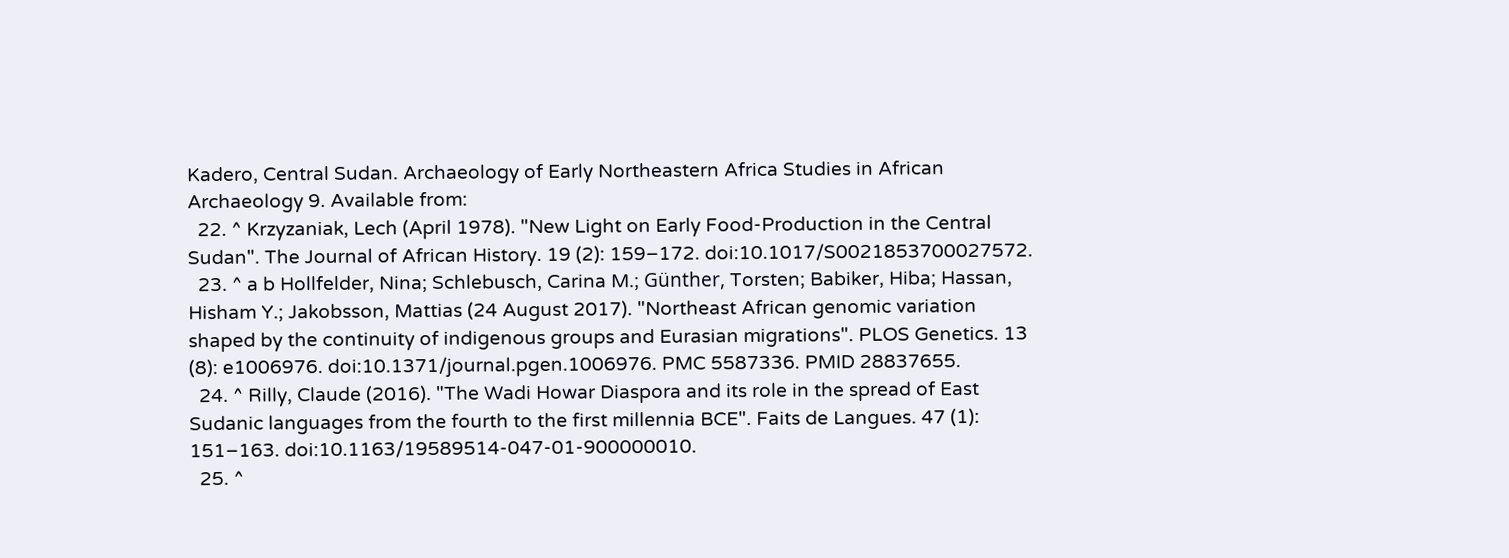Kadero, Central Sudan. Archaeology of Early Northeastern Africa Studies in African Archaeology 9. Available from:
  22. ^ Krzyzaniak, Lech (April 1978). "New Light on Early Food-Production in the Central Sudan". The Journal of African History. 19 (2): 159–172. doi:10.1017/S0021853700027572.
  23. ^ a b Hollfelder, Nina; Schlebusch, Carina M.; Günther, Torsten; Babiker, Hiba; Hassan, Hisham Y.; Jakobsson, Mattias (24 August 2017). "Northeast African genomic variation shaped by the continuity of indigenous groups and Eurasian migrations". PLOS Genetics. 13 (8): e1006976. doi:10.1371/journal.pgen.1006976. PMC 5587336. PMID 28837655.
  24. ^ Rilly, Claude (2016). "The Wadi Howar Diaspora and its role in the spread of East Sudanic languages from the fourth to the first millennia BCE". Faits de Langues. 47 (1): 151–163. doi:10.1163/19589514-047-01-900000010.
  25. ^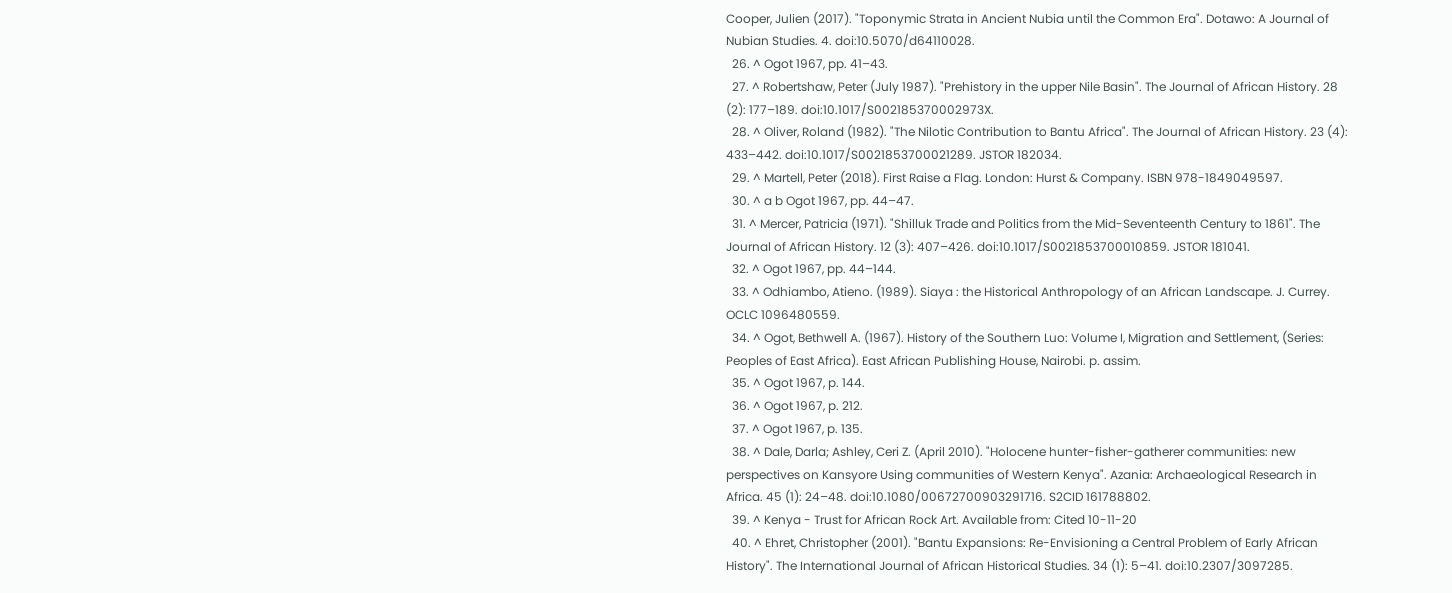Cooper, Julien (2017). "Toponymic Strata in Ancient Nubia until the Common Era". Dotawo: A Journal of Nubian Studies. 4. doi:10.5070/d64110028.
  26. ^ Ogot 1967, pp. 41–43.
  27. ^ Robertshaw, Peter (July 1987). "Prehistory in the upper Nile Basin". The Journal of African History. 28 (2): 177–189. doi:10.1017/S002185370002973X.
  28. ^ Oliver, Roland (1982). "The Nilotic Contribution to Bantu Africa". The Journal of African History. 23 (4): 433–442. doi:10.1017/S0021853700021289. JSTOR 182034.
  29. ^ Martell, Peter (2018). First Raise a Flag. London: Hurst & Company. ISBN 978-1849049597.
  30. ^ a b Ogot 1967, pp. 44–47.
  31. ^ Mercer, Patricia (1971). "Shilluk Trade and Politics from the Mid-Seventeenth Century to 1861". The Journal of African History. 12 (3): 407–426. doi:10.1017/S0021853700010859. JSTOR 181041.
  32. ^ Ogot 1967, pp. 44–144.
  33. ^ Odhiambo, Atieno. (1989). Siaya : the Historical Anthropology of an African Landscape. J. Currey. OCLC 1096480559.
  34. ^ Ogot, Bethwell A. (1967). History of the Southern Luo: Volume I, Migration and Settlement, (Series: Peoples of East Africa). East African Publishing House, Nairobi. p. assim.
  35. ^ Ogot 1967, p. 144.
  36. ^ Ogot 1967, p. 212.
  37. ^ Ogot 1967, p. 135.
  38. ^ Dale, Darla; Ashley, Ceri Z. (April 2010). "Holocene hunter-fisher-gatherer communities: new perspectives on Kansyore Using communities of Western Kenya". Azania: Archaeological Research in Africa. 45 (1): 24–48. doi:10.1080/00672700903291716. S2CID 161788802.
  39. ^ Kenya - Trust for African Rock Art. Available from: Cited 10-11-20
  40. ^ Ehret, Christopher (2001). "Bantu Expansions: Re-Envisioning a Central Problem of Early African History". The International Journal of African Historical Studies. 34 (1): 5–41. doi:10.2307/3097285.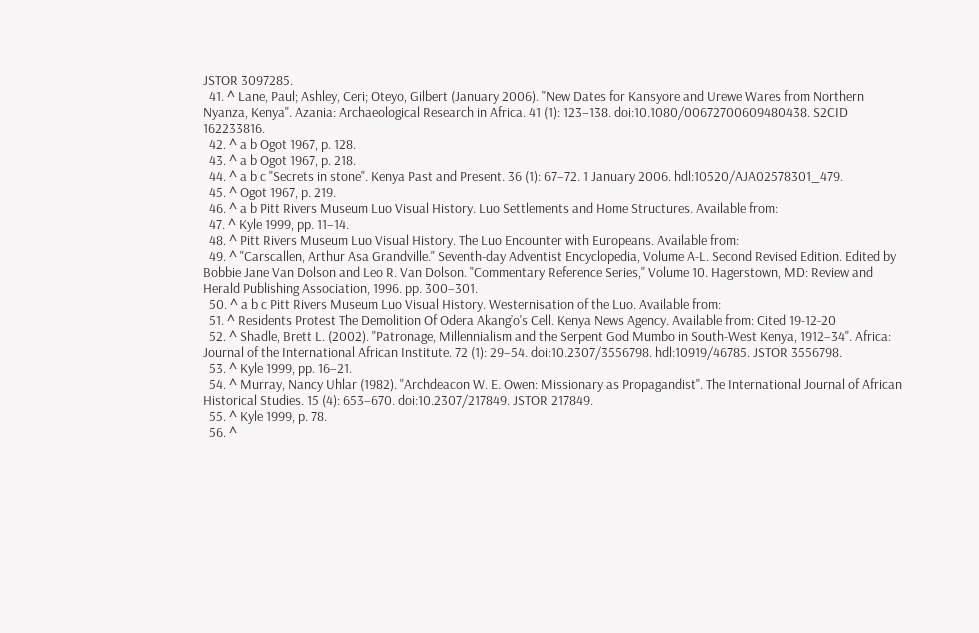JSTOR 3097285.
  41. ^ Lane, Paul; Ashley, Ceri; Oteyo, Gilbert (January 2006). "New Dates for Kansyore and Urewe Wares from Northern Nyanza, Kenya". Azania: Archaeological Research in Africa. 41 (1): 123–138. doi:10.1080/00672700609480438. S2CID 162233816.
  42. ^ a b Ogot 1967, p. 128.
  43. ^ a b Ogot 1967, p. 218.
  44. ^ a b c "Secrets in stone". Kenya Past and Present. 36 (1): 67–72. 1 January 2006. hdl:10520/AJA02578301_479.
  45. ^ Ogot 1967, p. 219.
  46. ^ a b Pitt Rivers Museum Luo Visual History. Luo Settlements and Home Structures. Available from:
  47. ^ Kyle 1999, pp. 11–14.
  48. ^ Pitt Rivers Museum Luo Visual History. The Luo Encounter with Europeans. Available from:
  49. ^ "Carscallen, Arthur Asa Grandville." Seventh-day Adventist Encyclopedia, Volume A-L. Second Revised Edition. Edited by Bobbie Jane Van Dolson and Leo R. Van Dolson. "Commentary Reference Series," Volume 10. Hagerstown, MD: Review and Herald Publishing Association, 1996. pp. 300–301.
  50. ^ a b c Pitt Rivers Museum Luo Visual History. Westernisation of the Luo. Available from:
  51. ^ Residents Protest The Demolition Of Odera Akang’o's Cell. Kenya News Agency. Available from: Cited 19-12-20
  52. ^ Shadle, Brett L. (2002). "Patronage, Millennialism and the Serpent God Mumbo in South-West Kenya, 1912–34". Africa: Journal of the International African Institute. 72 (1): 29–54. doi:10.2307/3556798. hdl:10919/46785. JSTOR 3556798.
  53. ^ Kyle 1999, pp. 16–21.
  54. ^ Murray, Nancy Uhlar (1982). "Archdeacon W. E. Owen: Missionary as Propagandist". The International Journal of African Historical Studies. 15 (4): 653–670. doi:10.2307/217849. JSTOR 217849.
  55. ^ Kyle 1999, p. 78.
  56. ^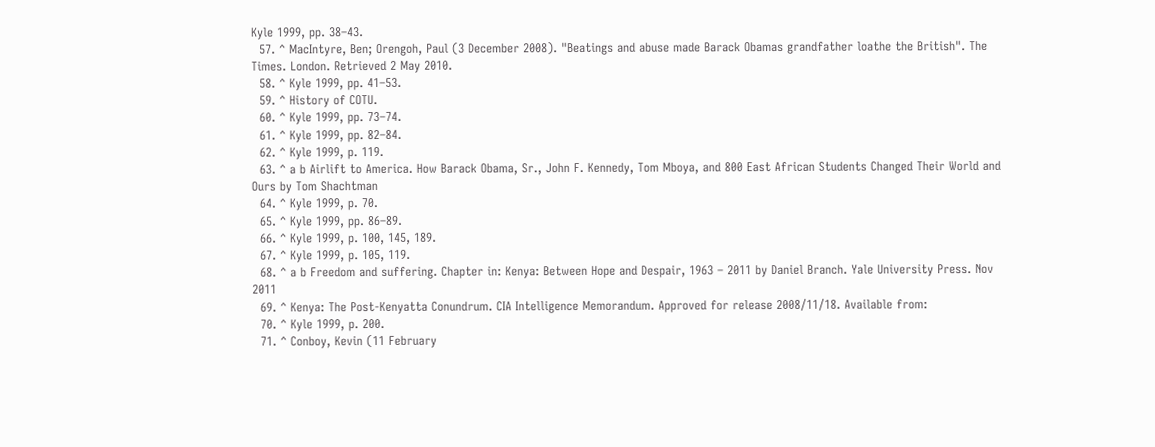Kyle 1999, pp. 38–43.
  57. ^ MacIntyre, Ben; Orengoh, Paul (3 December 2008). "Beatings and abuse made Barack Obamas grandfather loathe the British". The Times. London. Retrieved 2 May 2010.
  58. ^ Kyle 1999, pp. 41–53.
  59. ^ History of COTU.
  60. ^ Kyle 1999, pp. 73–74.
  61. ^ Kyle 1999, pp. 82–84.
  62. ^ Kyle 1999, p. 119.
  63. ^ a b Airlift to America. How Barack Obama, Sr., John F. Kennedy, Tom Mboya, and 800 East African Students Changed Their World and Ours by Tom Shachtman
  64. ^ Kyle 1999, p. 70.
  65. ^ Kyle 1999, pp. 86–89.
  66. ^ Kyle 1999, p. 100, 145, 189.
  67. ^ Kyle 1999, p. 105, 119.
  68. ^ a b Freedom and suffering. Chapter in: Kenya: Between Hope and Despair, 1963 – 2011 by Daniel Branch. Yale University Press. Nov 2011
  69. ^ Kenya: The Post-Kenyatta Conundrum. CIA Intelligence Memorandum. Approved for release 2008/11/18. Available from:
  70. ^ Kyle 1999, p. 200.
  71. ^ Conboy, Kevin (11 February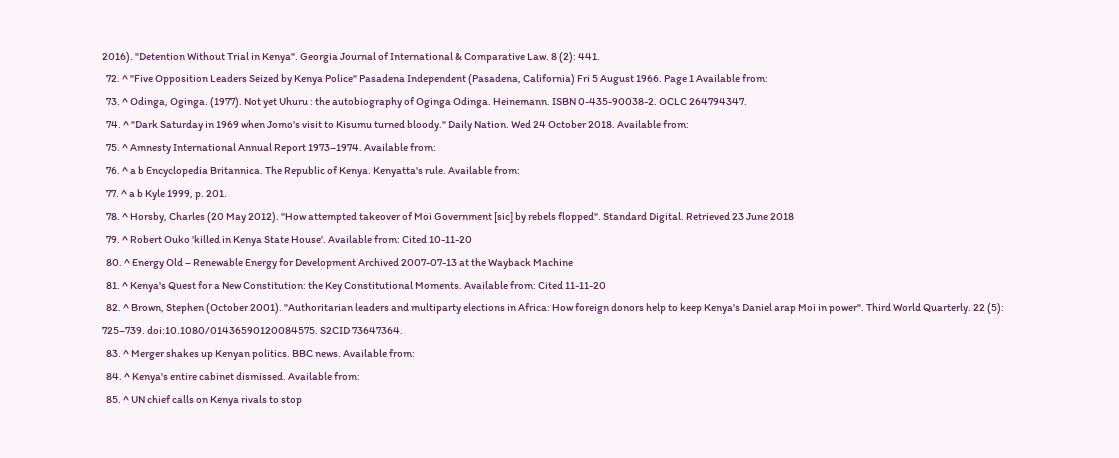2016). "Detention Without Trial in Kenya". Georgia Journal of International & Comparative Law. 8 (2): 441.
  72. ^ "Five Opposition Leaders Seized by Kenya Police" Pasadena Independent (Pasadena, California) Fri 5 August 1966. Page 1 Available from:
  73. ^ Odinga, Oginga. (1977). Not yet Uhuru : the autobiography of Oginga Odinga. Heinemann. ISBN 0-435-90038-2. OCLC 264794347.
  74. ^ "Dark Saturday in 1969 when Jomo's visit to Kisumu turned bloody." Daily Nation. Wed 24 October 2018. Available from:
  75. ^ Amnesty International Annual Report 1973–1974. Available from:
  76. ^ a b Encyclopedia Britannica. The Republic of Kenya. Kenyatta's rule. Available from:
  77. ^ a b Kyle 1999, p. 201.
  78. ^ Horsby, Charles (20 May 2012). "How attempted takeover of Moi Government [sic] by rebels flopped". Standard Digital. Retrieved 23 June 2018
  79. ^ Robert Ouko 'killed in Kenya State House'. Available from: Cited 10-11-20
  80. ^ Energy Old – Renewable Energy for Development Archived 2007-07-13 at the Wayback Machine
  81. ^ Kenya's Quest for a New Constitution: the Key Constitutional Moments. Available from: Cited 11-11-20
  82. ^ Brown, Stephen (October 2001). "Authoritarian leaders and multiparty elections in Africa: How foreign donors help to keep Kenya's Daniel arap Moi in power". Third World Quarterly. 22 (5): 725–739. doi:10.1080/01436590120084575. S2CID 73647364.
  83. ^ Merger shakes up Kenyan politics. BBC news. Available from:
  84. ^ Kenya's entire cabinet dismissed. Available from:
  85. ^ UN chief calls on Kenya rivals to stop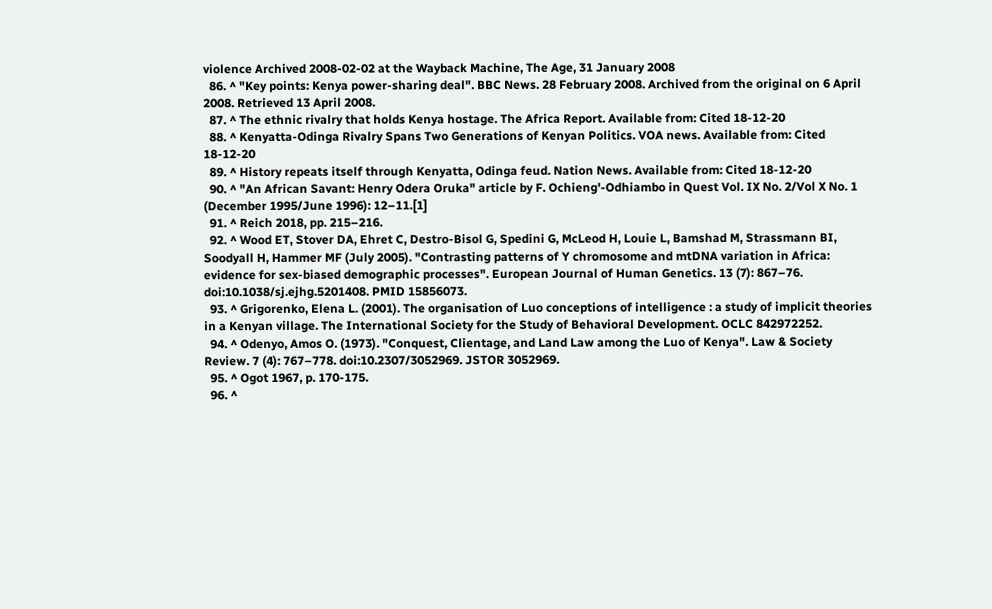violence Archived 2008-02-02 at the Wayback Machine, The Age, 31 January 2008
  86. ^ "Key points: Kenya power-sharing deal". BBC News. 28 February 2008. Archived from the original on 6 April 2008. Retrieved 13 April 2008.
  87. ^ The ethnic rivalry that holds Kenya hostage. The Africa Report. Available from: Cited 18-12-20
  88. ^ Kenyatta-Odinga Rivalry Spans Two Generations of Kenyan Politics. VOA news. Available from: Cited 18-12-20
  89. ^ History repeats itself through Kenyatta, Odinga feud. Nation News. Available from: Cited 18-12-20
  90. ^ "An African Savant: Henry Odera Oruka" article by F. Ochieng'-Odhiambo in Quest Vol. IX No. 2/Vol X No. 1 (December 1995/June 1996): 12–11.[1]
  91. ^ Reich 2018, pp. 215–216.
  92. ^ Wood ET, Stover DA, Ehret C, Destro-Bisol G, Spedini G, McLeod H, Louie L, Bamshad M, Strassmann BI, Soodyall H, Hammer MF (July 2005). "Contrasting patterns of Y chromosome and mtDNA variation in Africa: evidence for sex-biased demographic processes". European Journal of Human Genetics. 13 (7): 867–76. doi:10.1038/sj.ejhg.5201408. PMID 15856073.
  93. ^ Grigorenko, Elena L. (2001). The organisation of Luo conceptions of intelligence : a study of implicit theories in a Kenyan village. The International Society for the Study of Behavioral Development. OCLC 842972252.
  94. ^ Odenyo, Amos O. (1973). "Conquest, Clientage, and Land Law among the Luo of Kenya". Law & Society Review. 7 (4): 767–778. doi:10.2307/3052969. JSTOR 3052969.
  95. ^ Ogot 1967, p. 170-175.
  96. ^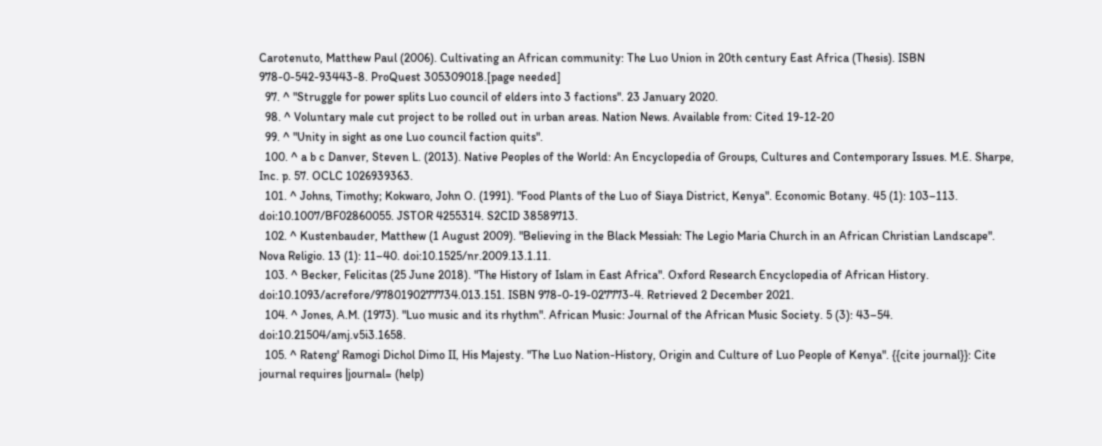Carotenuto, Matthew Paul (2006). Cultivating an African community: The Luo Union in 20th century East Africa (Thesis). ISBN 978-0-542-93443-8. ProQuest 305309018.[page needed]
  97. ^ "Struggle for power splits Luo council of elders into 3 factions". 23 January 2020.
  98. ^ Voluntary male cut project to be rolled out in urban areas. Nation News. Available from: Cited 19-12-20
  99. ^ "Unity in sight as one Luo council faction quits".
  100. ^ a b c Danver, Steven L. (2013). Native Peoples of the World: An Encyclopedia of Groups, Cultures and Contemporary Issues. M.E. Sharpe, Inc. p. 57. OCLC 1026939363.
  101. ^ Johns, Timothy; Kokwaro, John O. (1991). "Food Plants of the Luo of Siaya District, Kenya". Economic Botany. 45 (1): 103–113. doi:10.1007/BF02860055. JSTOR 4255314. S2CID 38589713.
  102. ^ Kustenbauder, Matthew (1 August 2009). "Believing in the Black Messiah: The Legio Maria Church in an African Christian Landscape". Nova Religio. 13 (1): 11–40. doi:10.1525/nr.2009.13.1.11.
  103. ^ Becker, Felicitas (25 June 2018). "The History of Islam in East Africa". Oxford Research Encyclopedia of African History. doi:10.1093/acrefore/9780190277734.013.151. ISBN 978-0-19-027773-4. Retrieved 2 December 2021.
  104. ^ Jones, A.M. (1973). "Luo music and its rhythm". African Music: Journal of the African Music Society. 5 (3): 43–54. doi:10.21504/amj.v5i3.1658.
  105. ^ Rateng' Ramogi Dichol Dimo II, His Majesty. "The Luo Nation-History, Origin and Culture of Luo People of Kenya". {{cite journal}}: Cite journal requires |journal= (help)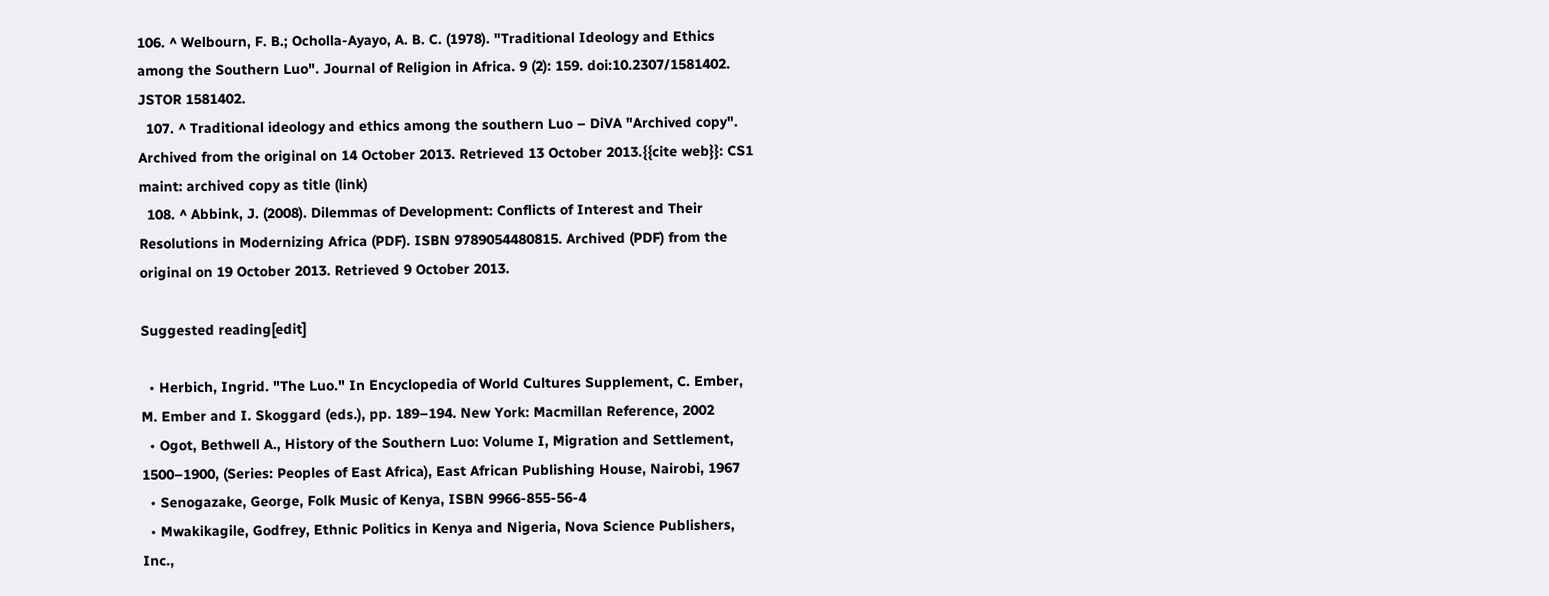106. ^ Welbourn, F. B.; Ocholla-Ayayo, A. B. C. (1978). "Traditional Ideology and Ethics among the Southern Luo". Journal of Religion in Africa. 9 (2): 159. doi:10.2307/1581402. JSTOR 1581402.
  107. ^ Traditional ideology and ethics among the southern Luo – DiVA "Archived copy". Archived from the original on 14 October 2013. Retrieved 13 October 2013.{{cite web}}: CS1 maint: archived copy as title (link)
  108. ^ Abbink, J. (2008). Dilemmas of Development: Conflicts of Interest and Their Resolutions in Modernizing Africa (PDF). ISBN 9789054480815. Archived (PDF) from the original on 19 October 2013. Retrieved 9 October 2013.

Suggested reading[edit]

  • Herbich, Ingrid. "The Luo." In Encyclopedia of World Cultures Supplement, C. Ember, M. Ember and I. Skoggard (eds.), pp. 189–194. New York: Macmillan Reference, 2002
  • Ogot, Bethwell A., History of the Southern Luo: Volume I, Migration and Settlement, 1500–1900, (Series: Peoples of East Africa), East African Publishing House, Nairobi, 1967
  • Senogazake, George, Folk Music of Kenya, ISBN 9966-855-56-4
  • Mwakikagile, Godfrey, Ethnic Politics in Kenya and Nigeria, Nova Science Publishers, Inc.,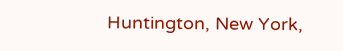Huntington, New York,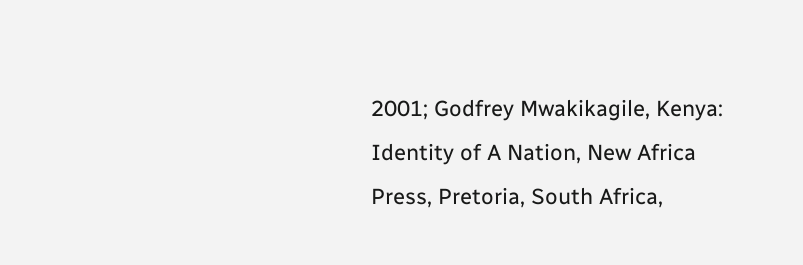2001; Godfrey Mwakikagile, Kenya: Identity of A Nation, New Africa Press, Pretoria, South Africa,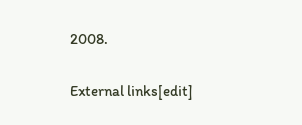2008.

External links[edit]